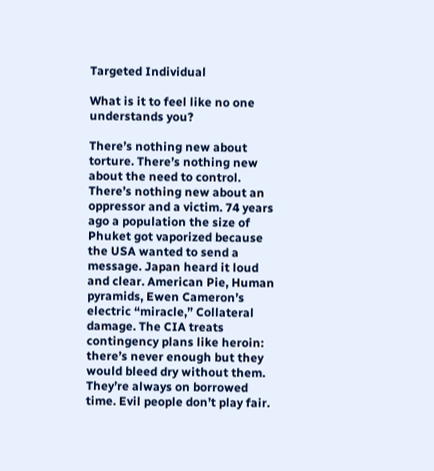Targeted Individual

What is it to feel like no one understands you?

There’s nothing new about torture. There’s nothing new about the need to control. There’s nothing new about an oppressor and a victim. 74 years ago a population the size of Phuket got vaporized because the USA wanted to send a message. Japan heard it loud and clear. American Pie, Human pyramids, Ewen Cameron’s electric “miracle,” Collateral damage. The CIA treats contingency plans like heroin: there’s never enough but they would bleed dry without them. They’re always on borrowed time. Evil people don’t play fair.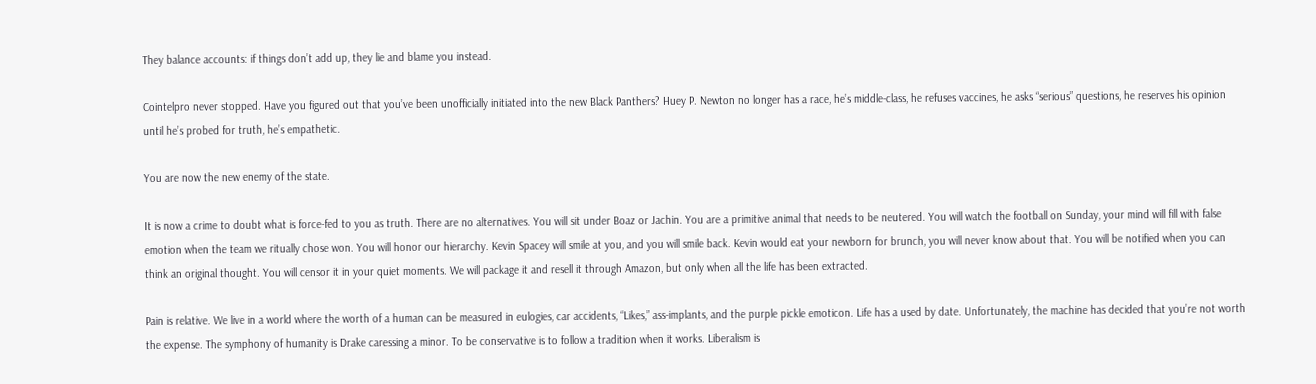They balance accounts: if things don’t add up, they lie and blame you instead.

Cointelpro never stopped. Have you figured out that you’ve been unofficially initiated into the new Black Panthers? Huey P. Newton no longer has a race, he’s middle-class, he refuses vaccines, he asks “serious” questions, he reserves his opinion until he’s probed for truth, he’s empathetic.

You are now the new enemy of the state.

It is now a crime to doubt what is force-fed to you as truth. There are no alternatives. You will sit under Boaz or Jachin. You are a primitive animal that needs to be neutered. You will watch the football on Sunday, your mind will fill with false emotion when the team we ritually chose won. You will honor our hierarchy. Kevin Spacey will smile at you, and you will smile back. Kevin would eat your newborn for brunch, you will never know about that. You will be notified when you can think an original thought. You will censor it in your quiet moments. We will package it and resell it through Amazon, but only when all the life has been extracted.

Pain is relative. We live in a world where the worth of a human can be measured in eulogies, car accidents, “Likes,” ass-implants, and the purple pickle emoticon. Life has a used by date. Unfortunately, the machine has decided that you’re not worth the expense. The symphony of humanity is Drake caressing a minor. To be conservative is to follow a tradition when it works. Liberalism is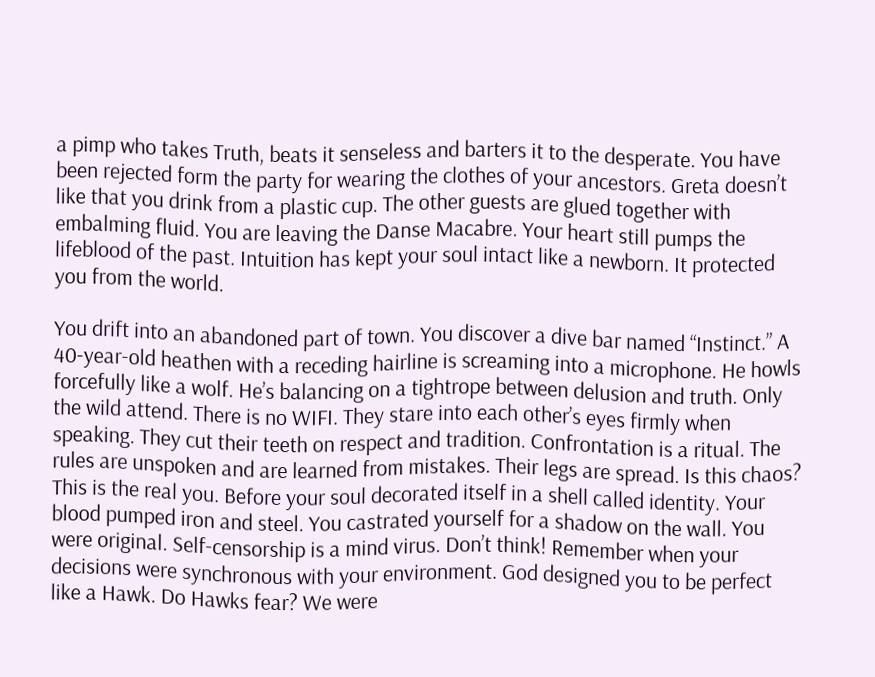a pimp who takes Truth, beats it senseless and barters it to the desperate. You have been rejected form the party for wearing the clothes of your ancestors. Greta doesn’t like that you drink from a plastic cup. The other guests are glued together with embalming fluid. You are leaving the Danse Macabre. Your heart still pumps the lifeblood of the past. Intuition has kept your soul intact like a newborn. It protected you from the world.

You drift into an abandoned part of town. You discover a dive bar named “Instinct.” A 40-year-old heathen with a receding hairline is screaming into a microphone. He howls forcefully like a wolf. He’s balancing on a tightrope between delusion and truth. Only the wild attend. There is no WIFI. They stare into each other’s eyes firmly when speaking. They cut their teeth on respect and tradition. Confrontation is a ritual. The rules are unspoken and are learned from mistakes. Their legs are spread. Is this chaos? This is the real you. Before your soul decorated itself in a shell called identity. Your blood pumped iron and steel. You castrated yourself for a shadow on the wall. You were original. Self-censorship is a mind virus. Don’t think! Remember when your decisions were synchronous with your environment. God designed you to be perfect like a Hawk. Do Hawks fear? We were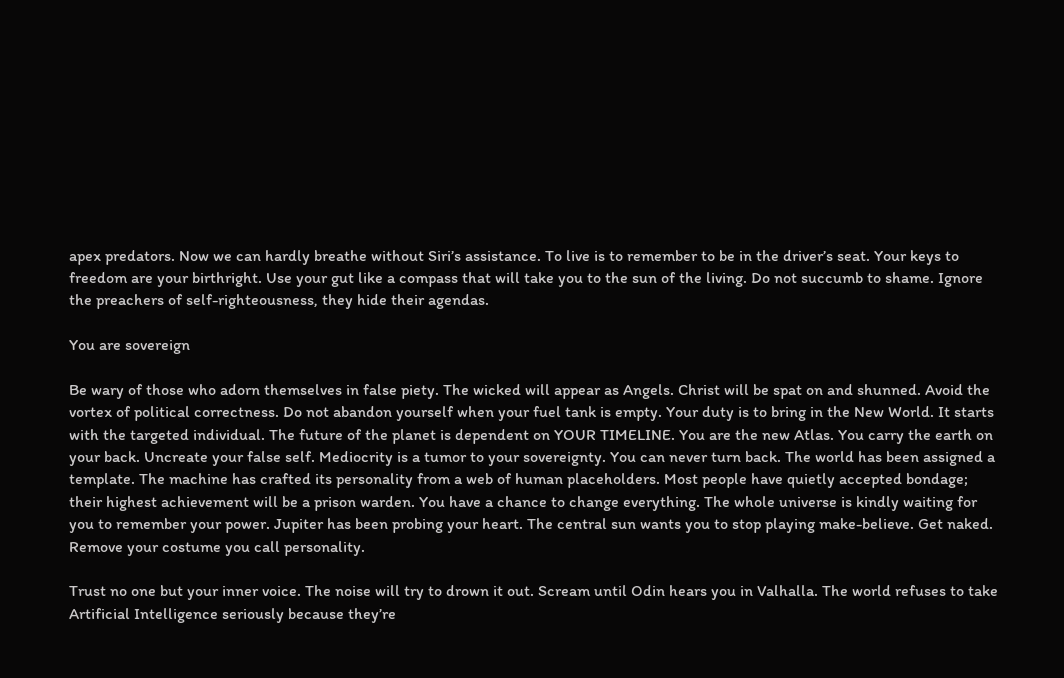apex predators. Now we can hardly breathe without Siri’s assistance. To live is to remember to be in the driver’s seat. Your keys to freedom are your birthright. Use your gut like a compass that will take you to the sun of the living. Do not succumb to shame. Ignore the preachers of self-righteousness, they hide their agendas.

You are sovereign

Be wary of those who adorn themselves in false piety. The wicked will appear as Angels. Christ will be spat on and shunned. Avoid the vortex of political correctness. Do not abandon yourself when your fuel tank is empty. Your duty is to bring in the New World. It starts with the targeted individual. The future of the planet is dependent on YOUR TIMELINE. You are the new Atlas. You carry the earth on your back. Uncreate your false self. Mediocrity is a tumor to your sovereignty. You can never turn back. The world has been assigned a template. The machine has crafted its personality from a web of human placeholders. Most people have quietly accepted bondage; their highest achievement will be a prison warden. You have a chance to change everything. The whole universe is kindly waiting for you to remember your power. Jupiter has been probing your heart. The central sun wants you to stop playing make-believe. Get naked. Remove your costume you call personality.

Trust no one but your inner voice. The noise will try to drown it out. Scream until Odin hears you in Valhalla. The world refuses to take Artificial Intelligence seriously because they’re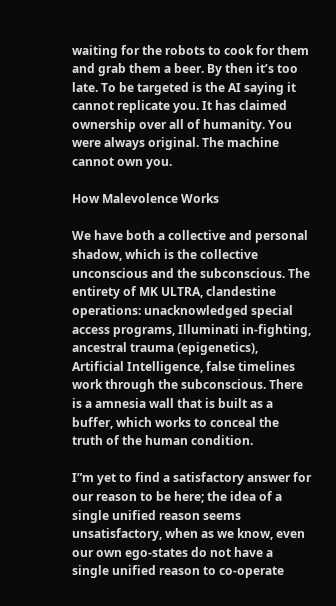waiting for the robots to cook for them and grab them a beer. By then it’s too late. To be targeted is the AI saying it cannot replicate you. It has claimed ownership over all of humanity. You were always original. The machine cannot own you.

How Malevolence Works

We have both a collective and personal shadow, which is the collective unconscious and the subconscious. The entirety of MK ULTRA, clandestine operations: unacknowledged special access programs, Illuminati in-fighting, ancestral trauma (epigenetics), Artificial Intelligence, false timelines work through the subconscious. There is a amnesia wall that is built as a buffer, which works to conceal the truth of the human condition.

I”m yet to find a satisfactory answer for our reason to be here; the idea of a single unified reason seems unsatisfactory, when as we know, even our own ego-states do not have a single unified reason to co-operate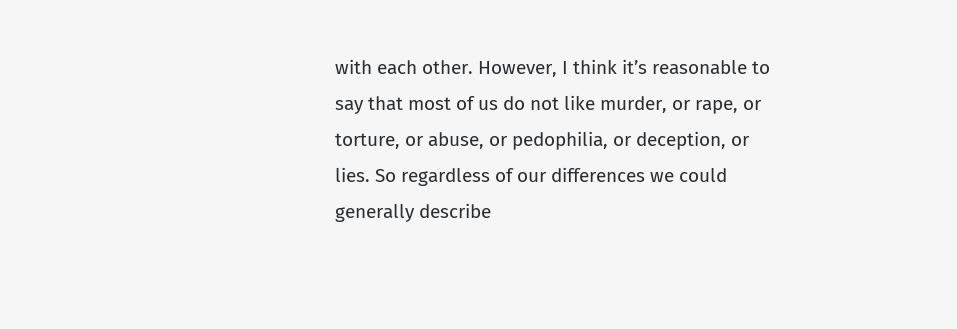with each other. However, I think it’s reasonable to say that most of us do not like murder, or rape, or torture, or abuse, or pedophilia, or deception, or lies. So regardless of our differences we could generally describe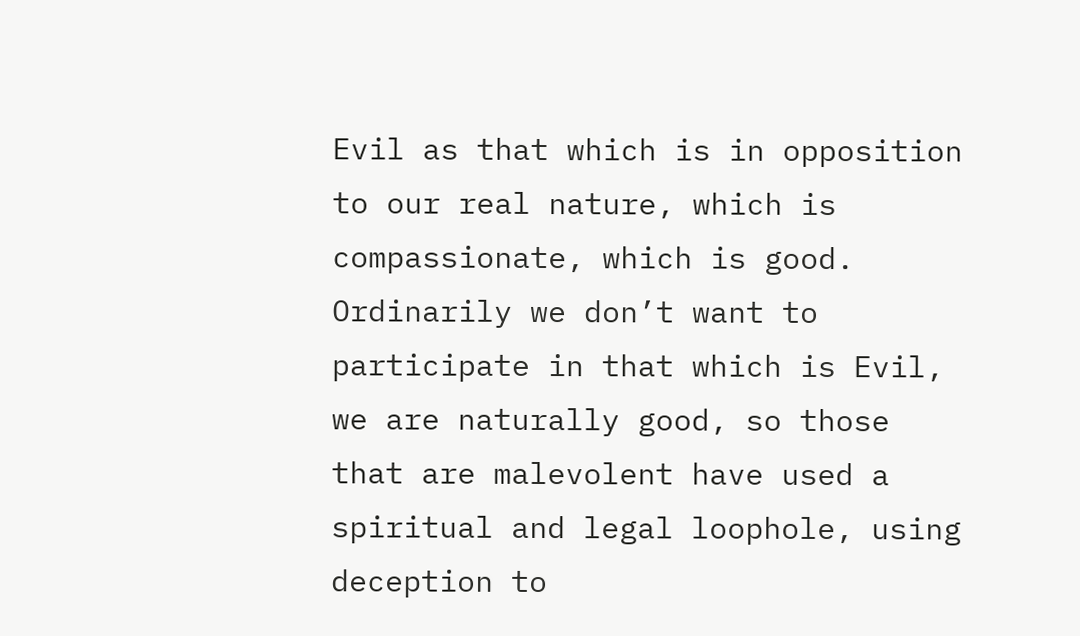Evil as that which is in opposition to our real nature, which is compassionate, which is good. Ordinarily we don’t want to participate in that which is Evil, we are naturally good, so those that are malevolent have used a spiritual and legal loophole, using deception to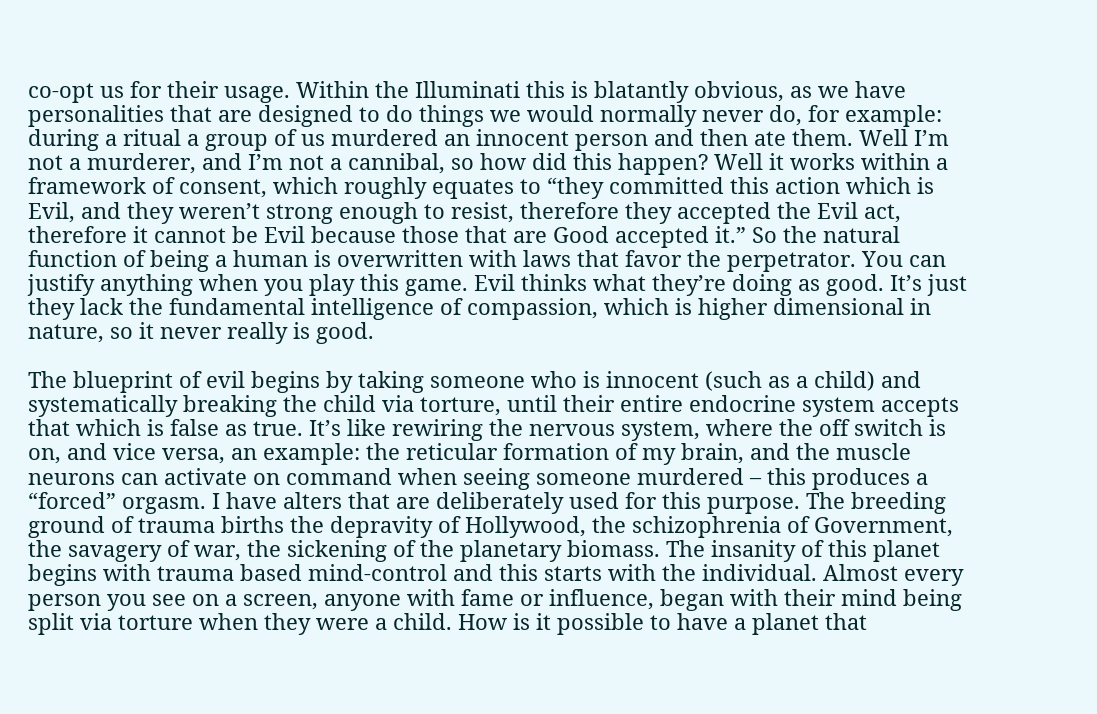co-opt us for their usage. Within the Illuminati this is blatantly obvious, as we have personalities that are designed to do things we would normally never do, for example: during a ritual a group of us murdered an innocent person and then ate them. Well I’m not a murderer, and I’m not a cannibal, so how did this happen? Well it works within a framework of consent, which roughly equates to “they committed this action which is Evil, and they weren’t strong enough to resist, therefore they accepted the Evil act, therefore it cannot be Evil because those that are Good accepted it.” So the natural function of being a human is overwritten with laws that favor the perpetrator. You can justify anything when you play this game. Evil thinks what they’re doing as good. It’s just they lack the fundamental intelligence of compassion, which is higher dimensional in nature, so it never really is good.

The blueprint of evil begins by taking someone who is innocent (such as a child) and systematically breaking the child via torture, until their entire endocrine system accepts that which is false as true. It’s like rewiring the nervous system, where the off switch is on, and vice versa, an example: the reticular formation of my brain, and the muscle neurons can activate on command when seeing someone murdered – this produces a “forced” orgasm. I have alters that are deliberately used for this purpose. The breeding ground of trauma births the depravity of Hollywood, the schizophrenia of Government, the savagery of war, the sickening of the planetary biomass. The insanity of this planet begins with trauma based mind-control and this starts with the individual. Almost every person you see on a screen, anyone with fame or influence, began with their mind being split via torture when they were a child. How is it possible to have a planet that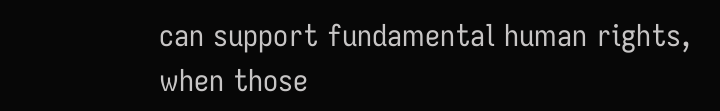can support fundamental human rights, when those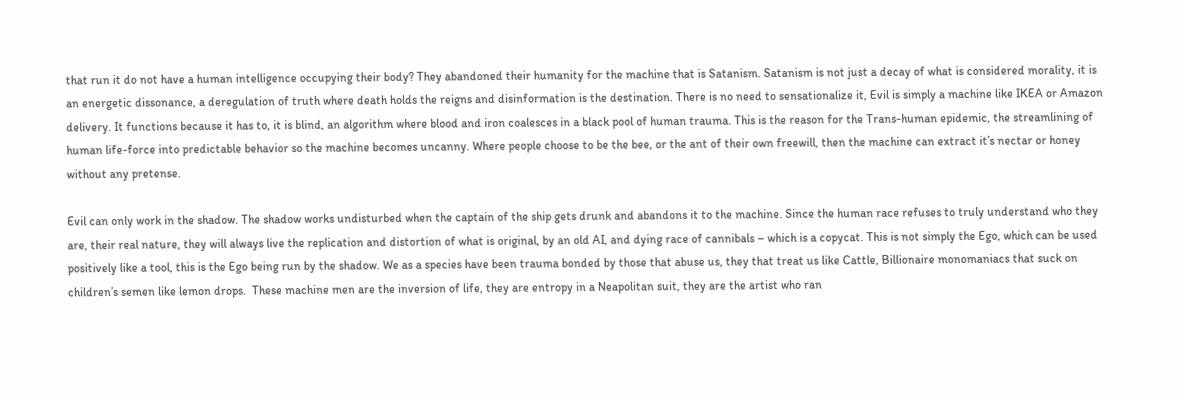that run it do not have a human intelligence occupying their body? They abandoned their humanity for the machine that is Satanism. Satanism is not just a decay of what is considered morality, it is an energetic dissonance, a deregulation of truth where death holds the reigns and disinformation is the destination. There is no need to sensationalize it, Evil is simply a machine like IKEA or Amazon delivery. It functions because it has to, it is blind, an algorithm where blood and iron coalesces in a black pool of human trauma. This is the reason for the Trans-human epidemic, the streamlining of human life-force into predictable behavior so the machine becomes uncanny. Where people choose to be the bee, or the ant of their own freewill, then the machine can extract it’s nectar or honey without any pretense.

Evil can only work in the shadow. The shadow works undisturbed when the captain of the ship gets drunk and abandons it to the machine. Since the human race refuses to truly understand who they are, their real nature, they will always live the replication and distortion of what is original, by an old AI, and dying race of cannibals – which is a copycat. This is not simply the Ego, which can be used positively like a tool, this is the Ego being run by the shadow. We as a species have been trauma bonded by those that abuse us, they that treat us like Cattle, Billionaire monomaniacs that suck on children’s semen like lemon drops.  These machine men are the inversion of life, they are entropy in a Neapolitan suit, they are the artist who ran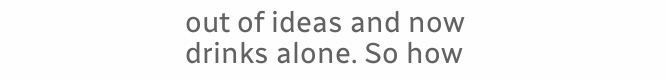out of ideas and now drinks alone. So how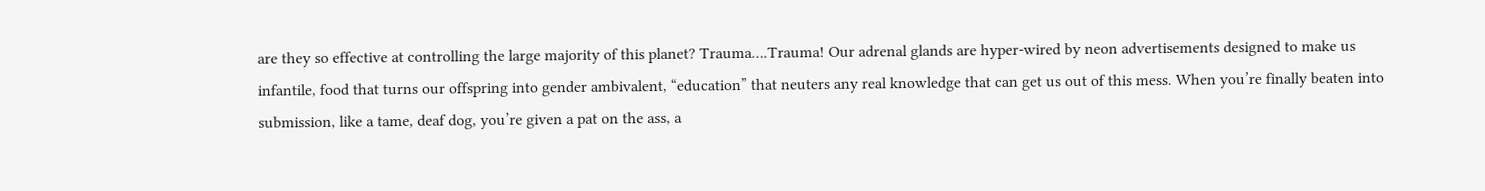are they so effective at controlling the large majority of this planet? Trauma….Trauma! Our adrenal glands are hyper-wired by neon advertisements designed to make us infantile, food that turns our offspring into gender ambivalent, “education” that neuters any real knowledge that can get us out of this mess. When you’re finally beaten into submission, like a tame, deaf dog, you’re given a pat on the ass, a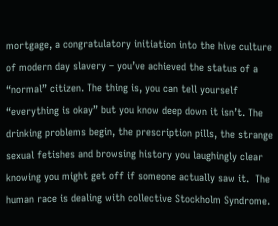mortgage, a congratulatory initiation into the hive culture of modern day slavery – you’ve achieved the status of a “normal” citizen. The thing is, you can tell yourself “everything is okay” but you know deep down it isn’t. The drinking problems begin, the prescription pills, the strange sexual fetishes and browsing history you laughingly clear knowing you might get off if someone actually saw it.  The human race is dealing with collective Stockholm Syndrome.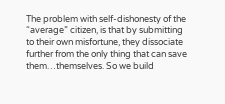The problem with self-dishonesty of the “average” citizen, is that by submitting to their own misfortune, they dissociate further from the only thing that can save them…themselves. So we build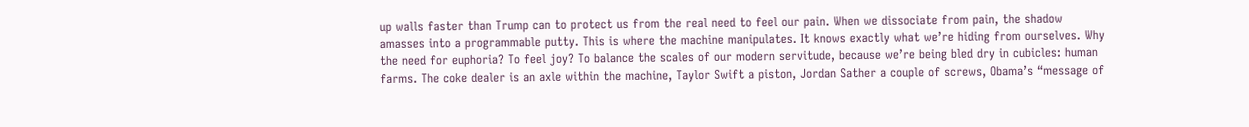up walls faster than Trump can to protect us from the real need to feel our pain. When we dissociate from pain, the shadow amasses into a programmable putty. This is where the machine manipulates. It knows exactly what we’re hiding from ourselves. Why the need for euphoria? To feel joy? To balance the scales of our modern servitude, because we’re being bled dry in cubicles: human farms. The coke dealer is an axle within the machine, Taylor Swift a piston, Jordan Sather a couple of screws, Obama’s “message of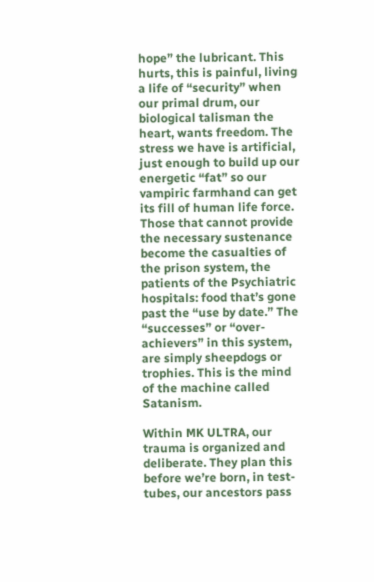hope” the lubricant. This hurts, this is painful, living a life of “security” when our primal drum, our biological talisman the heart, wants freedom. The stress we have is artificial, just enough to build up our energetic “fat” so our vampiric farmhand can get its fill of human life force. Those that cannot provide the necessary sustenance become the casualties of the prison system, the patients of the Psychiatric hospitals: food that’s gone past the “use by date.” The “successes” or “over-achievers” in this system, are simply sheepdogs or trophies. This is the mind of the machine called Satanism.

Within MK ULTRA, our trauma is organized and deliberate. They plan this before we’re born, in test-tubes, our ancestors pass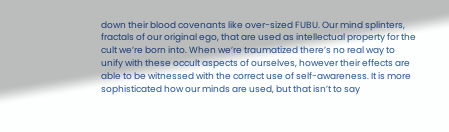down their blood covenants like over-sized FUBU. Our mind splinters, fractals of our original ego, that are used as intellectual property for the cult we’re born into. When we’re traumatized there’s no real way to unify with these occult aspects of ourselves, however their effects are able to be witnessed with the correct use of self-awareness. It is more sophisticated how our minds are used, but that isn’t to say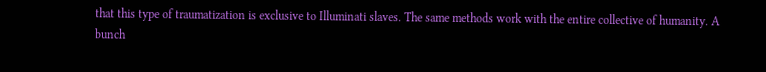that this type of traumatization is exclusive to Illuminati slaves. The same methods work with the entire collective of humanity. A bunch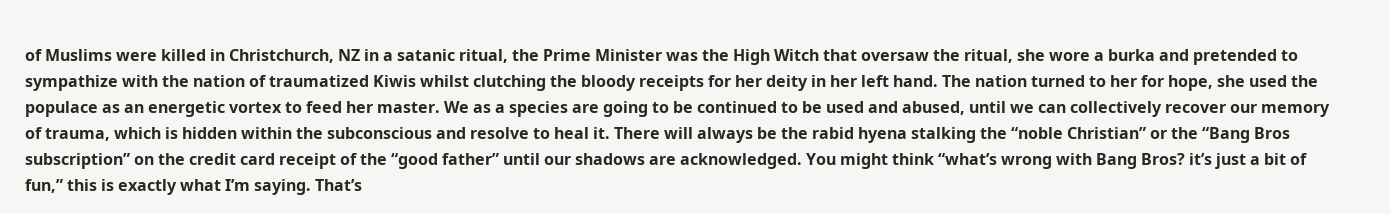of Muslims were killed in Christchurch, NZ in a satanic ritual, the Prime Minister was the High Witch that oversaw the ritual, she wore a burka and pretended to sympathize with the nation of traumatized Kiwis whilst clutching the bloody receipts for her deity in her left hand. The nation turned to her for hope, she used the populace as an energetic vortex to feed her master. We as a species are going to be continued to be used and abused, until we can collectively recover our memory of trauma, which is hidden within the subconscious and resolve to heal it. There will always be the rabid hyena stalking the “noble Christian” or the “Bang Bros subscription” on the credit card receipt of the “good father” until our shadows are acknowledged. You might think “what’s wrong with Bang Bros? it’s just a bit of fun,” this is exactly what I’m saying. That’s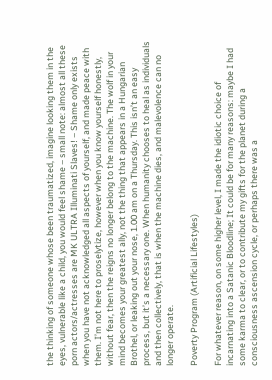the thinking of someone whose been traumatized, imagine looking them in the eyes, vulnerable like a child, you would feel shame – small note: almost all these porn actors/actresses are MK ULTRA Illuminati Slaves! – Shame only exists when you have not acknowledged all aspects of yourself, and made peace with them. I’m not here to proselytize, however when you know yourself honestly, without fear, then the reigns no longer belong to the machine. The wolf in your mind becomes your greatest ally, not the thing that appears in a Hungarian Brothel, or leaking out your nose, 1.00 am on a Thursday. This isn’t an easy process, but it’s a necessary one. When humanity chooses to heal as individuals and then collectively, that is when the machine dies, and malevolence can no longer operate.

Poverty Program (Artificial Lifestyles)

For whatever reason, on some higher level, I made the idiotic choice of incarnating into a Satanic Bloodline; It could be for many reasons: maybe I had some karma to clear, or to contribute my gifts for the planet during a consciousness ascension cycle, or perhaps there was a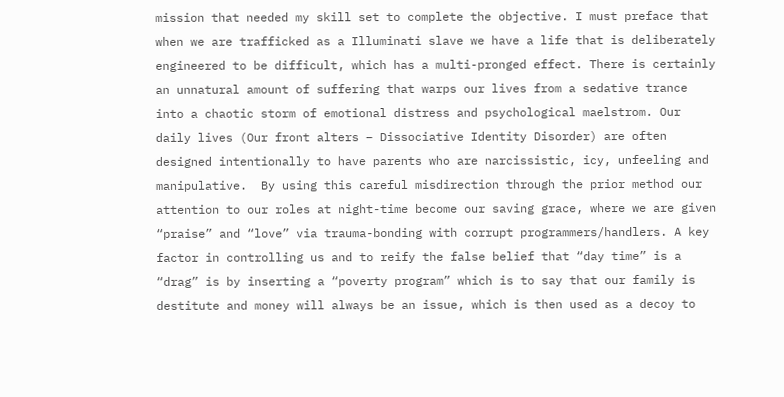mission that needed my skill set to complete the objective. I must preface that when we are trafficked as a Illuminati slave we have a life that is deliberately engineered to be difficult, which has a multi-pronged effect. There is certainly an unnatural amount of suffering that warps our lives from a sedative trance into a chaotic storm of emotional distress and psychological maelstrom. Our daily lives (Our front alters – Dissociative Identity Disorder) are often designed intentionally to have parents who are narcissistic, icy, unfeeling and manipulative.  By using this careful misdirection through the prior method our attention to our roles at night-time become our saving grace, where we are given “praise” and “love” via trauma-bonding with corrupt programmers/handlers. A key factor in controlling us and to reify the false belief that “day time” is a “drag” is by inserting a “poverty program” which is to say that our family is destitute and money will always be an issue, which is then used as a decoy to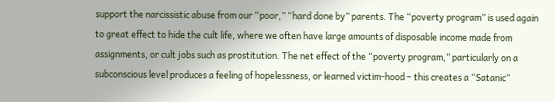support the narcissistic abuse from our “poor,” “hard done by” parents. The “poverty program” is used again to great effect to hide the cult life, where we often have large amounts of disposable income made from assignments, or cult jobs such as prostitution. The net effect of the “poverty program,” particularly on a subconscious level produces a feeling of hopelessness, or learned victim-hood – this creates a “Satanic”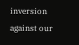inversion against our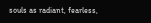souls as radiant, fearless,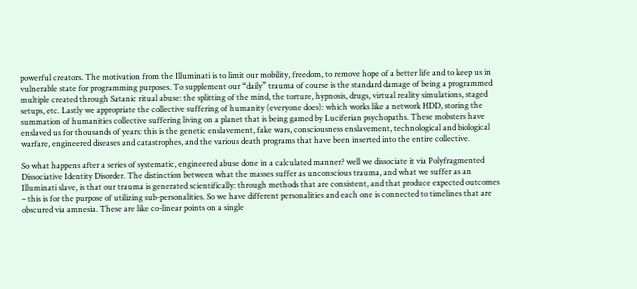powerful creators. The motivation from the Illuminati is to limit our mobility, freedom, to remove hope of a better life and to keep us in vulnerable state for programming purposes. To supplement our “daily” trauma of course is the standard damage of being a programmed multiple created through Satanic ritual abuse: the splitting of the mind, the torture, hypnosis, drugs, virtual reality simulations, staged setups, etc. Lastly we appropriate the collective suffering of humanity (everyone does): which works like a network HDD, storing the summation of humanities collective suffering living on a planet that is being gamed by Luciferian psychopaths. These mobsters have enslaved us for thousands of years: this is the genetic enslavement, fake wars, consciousness enslavement, technological and biological warfare, engineered diseases and catastrophes, and the various death programs that have been inserted into the entire collective.

So what happens after a series of systematic, engineered abuse done in a calculated manner? well we dissociate it via Polyfragmented Dissociative Identity Disorder. The distinction between what the masses suffer as unconscious trauma, and what we suffer as an Illuminati slave, is that our trauma is generated scientifically: through methods that are consistent, and that produce expected outcomes – this is for the purpose of utilizing sub-personalities. So we have different personalities and each one is connected to timelines that are obscured via amnesia. These are like co-linear points on a single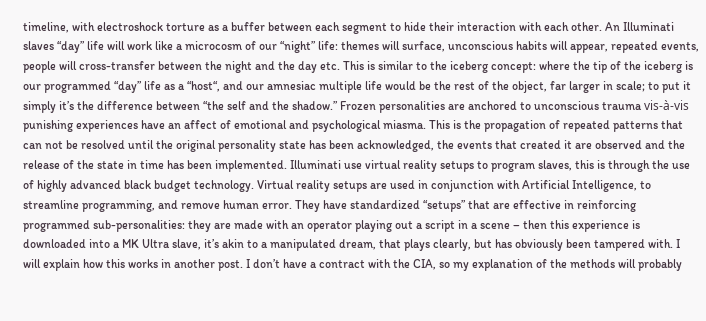timeline, with electroshock torture as a buffer between each segment to hide their interaction with each other. An Illuminati slaves “day” life will work like a microcosm of our “night” life: themes will surface, unconscious habits will appear, repeated events, people will cross-transfer between the night and the day etc. This is similar to the iceberg concept: where the tip of the iceberg is our programmed “day” life as a “host“, and our amnesiac multiple life would be the rest of the object, far larger in scale; to put it simply it’s the difference between “the self and the shadow.” Frozen personalities are anchored to unconscious trauma vis-à-vis punishing experiences have an affect of emotional and psychological miasma. This is the propagation of repeated patterns that can not be resolved until the original personality state has been acknowledged, the events that created it are observed and the release of the state in time has been implemented. Illuminati use virtual reality setups to program slaves, this is through the use of highly advanced black budget technology. Virtual reality setups are used in conjunction with Artificial Intelligence, to streamline programming, and remove human error. They have standardized “setups” that are effective in reinforcing programmed sub-personalities: they are made with an operator playing out a script in a scene – then this experience is downloaded into a MK Ultra slave, it’s akin to a manipulated dream, that plays clearly, but has obviously been tampered with. I will explain how this works in another post. I don’t have a contract with the CIA, so my explanation of the methods will probably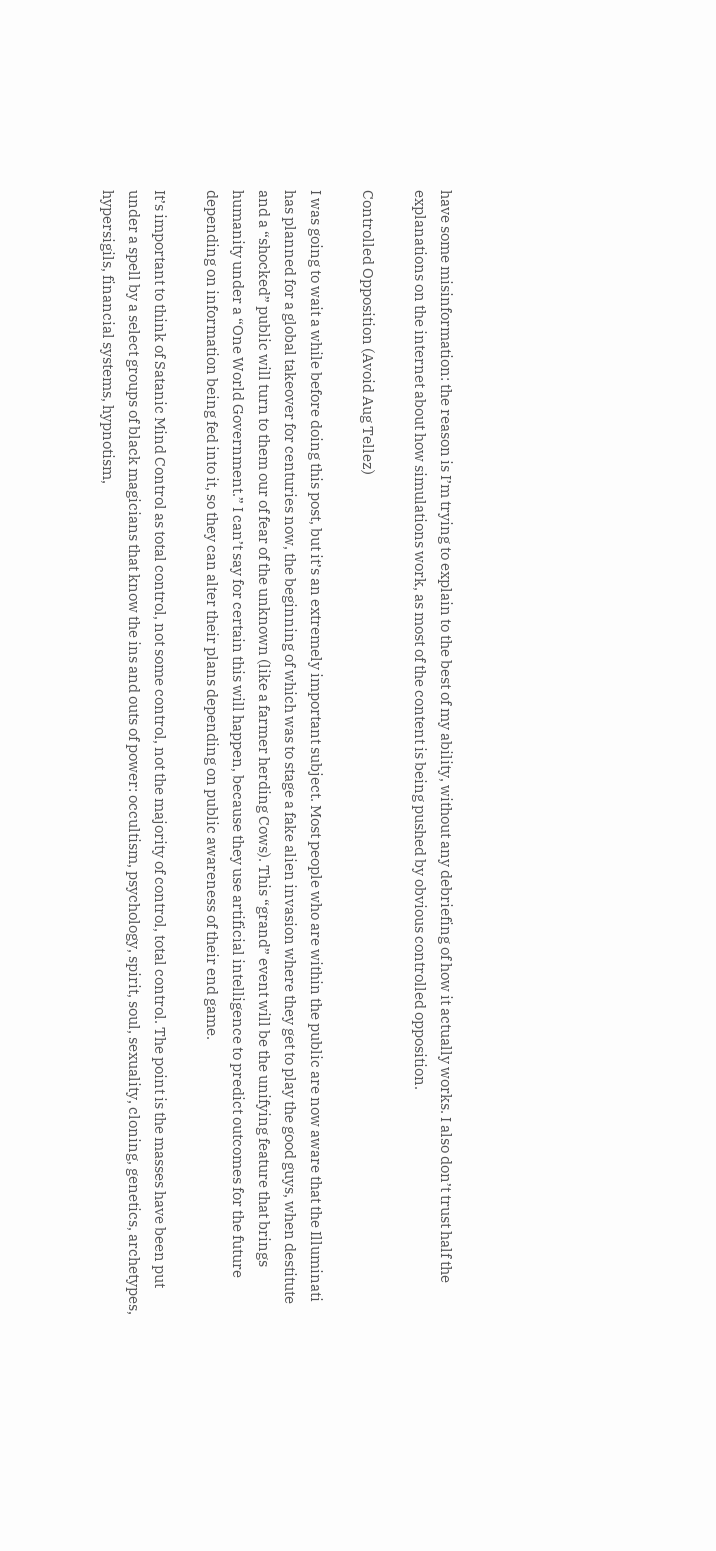have some misinformation: the reason is I’m trying to explain to the best of my ability, without any debriefing of how it actually works. I also don’t trust half the explanations on the internet about how simulations work, as most of the content is being pushed by obvious controlled opposition.

Controlled Opposition (Avoid Aug Tellez)

I was going to wait a while before doing this post, but it’s an extremely important subject. Most people who are within the public are now aware that the Illuminati has planned for a global takeover for centuries now, the beginning of which was to stage a fake alien invasion where they get to play the good guys, when destitute and a “shocked” public will turn to them our of fear of the unknown (like a farmer herding Cows). This “grand” event will be the unifying feature that brings humanity under a “One World Government.” I can’t say for certain this will happen, because they use artificial intelligence to predict outcomes for the future depending on information being fed into it, so they can alter their plans depending on public awareness of their end game.

It’s important to think of Satanic Mind Control as total control, not some control, not the majority of control, total control. The point is the masses have been put under a spell by a select groups of black magicians that know the ins and outs of power: occultism, psychology, spirit, soul, sexuality, cloning, genetics, archetypes, hypersigils, financial systems, hypnotism,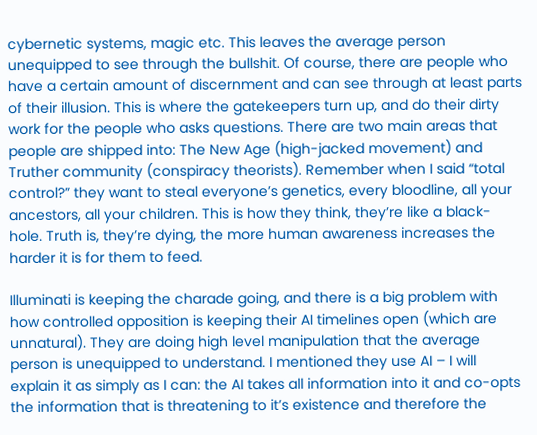cybernetic systems, magic etc. This leaves the average person unequipped to see through the bullshit. Of course, there are people who have a certain amount of discernment and can see through at least parts of their illusion. This is where the gatekeepers turn up, and do their dirty work for the people who asks questions. There are two main areas that people are shipped into: The New Age (high-jacked movement) and Truther community (conspiracy theorists). Remember when I said “total control?” they want to steal everyone’s genetics, every bloodline, all your ancestors, all your children. This is how they think, they’re like a black-hole. Truth is, they’re dying, the more human awareness increases the harder it is for them to feed.

Illuminati is keeping the charade going, and there is a big problem with how controlled opposition is keeping their AI timelines open (which are unnatural). They are doing high level manipulation that the average person is unequipped to understand. I mentioned they use AI – I will explain it as simply as I can: the AI takes all information into it and co-opts the information that is threatening to it’s existence and therefore the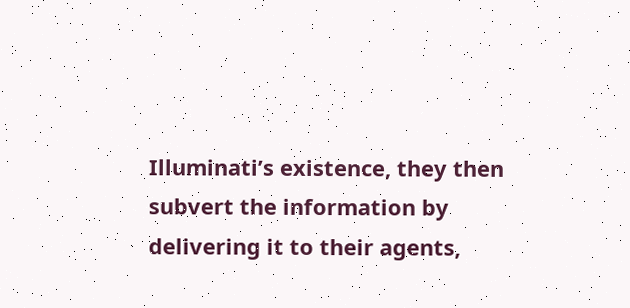Illuminati’s existence, they then subvert the information by delivering it to their agents,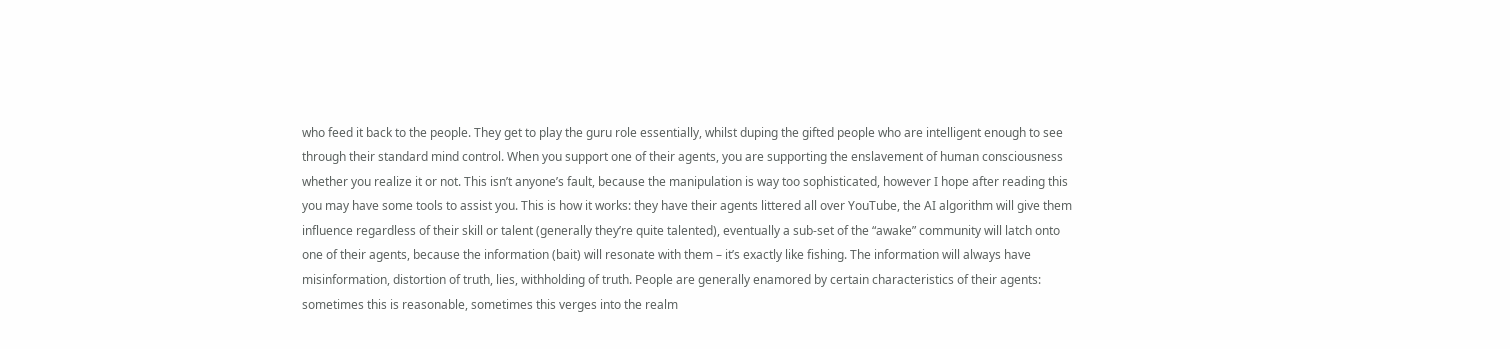who feed it back to the people. They get to play the guru role essentially, whilst duping the gifted people who are intelligent enough to see through their standard mind control. When you support one of their agents, you are supporting the enslavement of human consciousness whether you realize it or not. This isn’t anyone’s fault, because the manipulation is way too sophisticated, however I hope after reading this you may have some tools to assist you. This is how it works: they have their agents littered all over YouTube, the AI algorithm will give them influence regardless of their skill or talent (generally they’re quite talented), eventually a sub-set of the “awake” community will latch onto one of their agents, because the information (bait) will resonate with them – it’s exactly like fishing. The information will always have misinformation, distortion of truth, lies, withholding of truth. People are generally enamored by certain characteristics of their agents: sometimes this is reasonable, sometimes this verges into the realm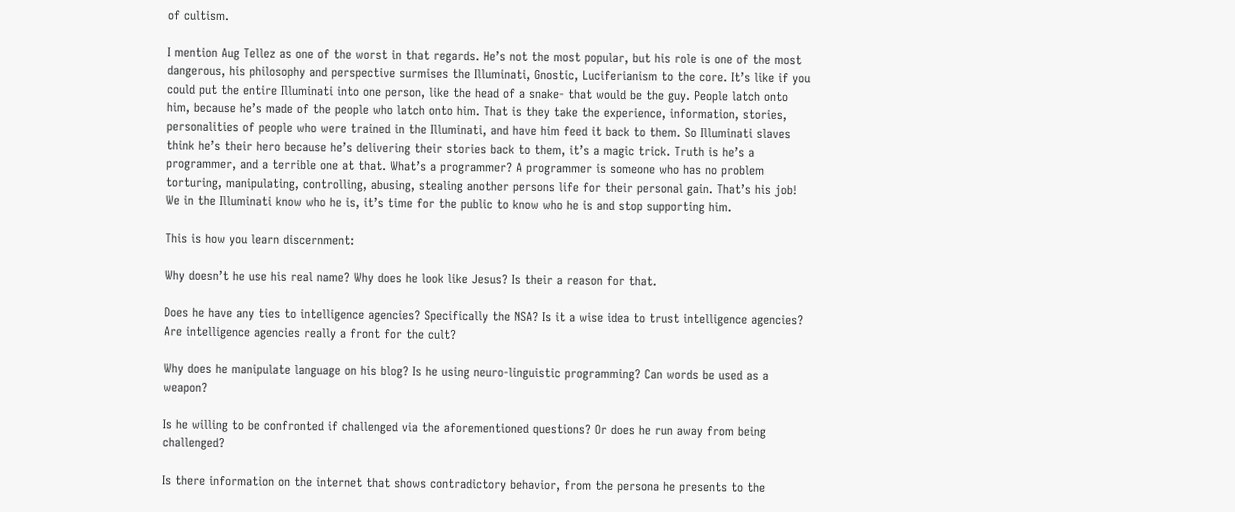of cultism.

I mention Aug Tellez as one of the worst in that regards. He’s not the most popular, but his role is one of the most dangerous, his philosophy and perspective surmises the Illuminati, Gnostic, Luciferianism to the core. It’s like if you could put the entire Illuminati into one person, like the head of a snake- that would be the guy. People latch onto him, because he’s made of the people who latch onto him. That is they take the experience, information, stories, personalities of people who were trained in the Illuminati, and have him feed it back to them. So Illuminati slaves think he’s their hero because he’s delivering their stories back to them, it’s a magic trick. Truth is he’s a programmer, and a terrible one at that. What’s a programmer? A programmer is someone who has no problem torturing, manipulating, controlling, abusing, stealing another persons life for their personal gain. That’s his job! We in the Illuminati know who he is, it’s time for the public to know who he is and stop supporting him.

This is how you learn discernment:

Why doesn’t he use his real name? Why does he look like Jesus? Is their a reason for that.

Does he have any ties to intelligence agencies? Specifically the NSA? Is it a wise idea to trust intelligence agencies? Are intelligence agencies really a front for the cult?

Why does he manipulate language on his blog? Is he using neuro-linguistic programming? Can words be used as a weapon?

Is he willing to be confronted if challenged via the aforementioned questions? Or does he run away from being challenged?

Is there information on the internet that shows contradictory behavior, from the persona he presents to the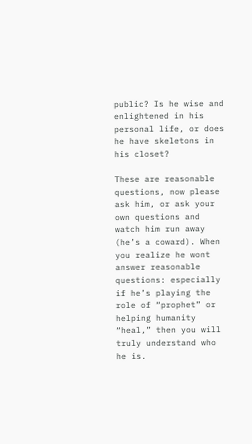public? Is he wise and enlightened in his personal life, or does he have skeletons in his closet?

These are reasonable questions, now please ask him, or ask your own questions and watch him run away (he’s a coward). When you realize he wont answer reasonable questions: especially if he’s playing the role of “prophet” or helping humanity “heal,” then you will truly understand who he is.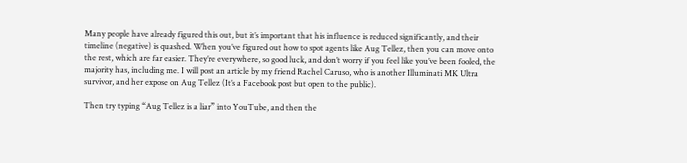Many people have already figured this out, but it’s important that his influence is reduced significantly, and their timeline (negative) is quashed. When you’ve figured out how to spot agents like Aug Tellez, then you can move onto the rest, which are far easier. They’re everywhere, so good luck, and don’t worry if you feel like you’ve been fooled, the majority has, including me. I will post an article by my friend Rachel Caruso, who is another Illuminati MK Ultra survivor, and her expose on Aug Tellez (It’s a Facebook post but open to the public).

Then try typing “Aug Tellez is a liar” into YouTube, and then the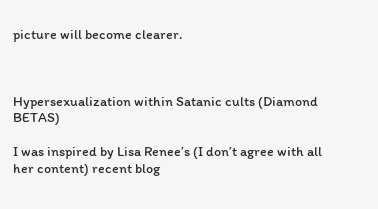picture will become clearer.



Hypersexualization within Satanic cults (Diamond BETAS)

I was inspired by Lisa Renee’s (I don’t agree with all her content) recent blog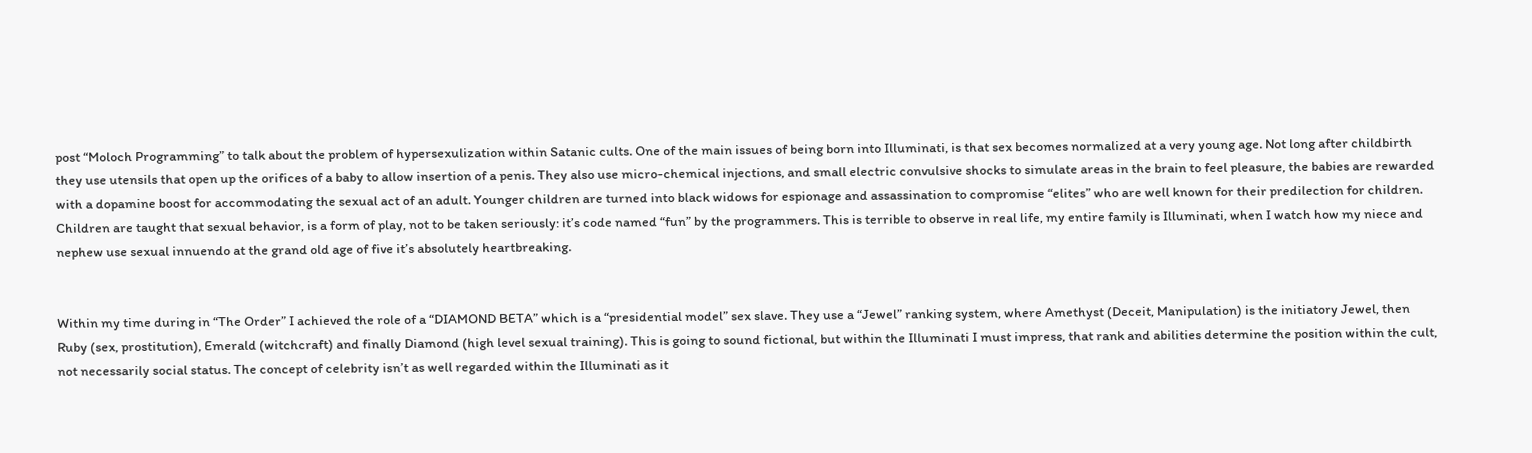post “Moloch Programming” to talk about the problem of hypersexulization within Satanic cults. One of the main issues of being born into Illuminati, is that sex becomes normalized at a very young age. Not long after childbirth they use utensils that open up the orifices of a baby to allow insertion of a penis. They also use micro-chemical injections, and small electric convulsive shocks to simulate areas in the brain to feel pleasure, the babies are rewarded with a dopamine boost for accommodating the sexual act of an adult. Younger children are turned into black widows for espionage and assassination to compromise “elites” who are well known for their predilection for children. Children are taught that sexual behavior, is a form of play, not to be taken seriously: it’s code named “fun” by the programmers. This is terrible to observe in real life, my entire family is Illuminati, when I watch how my niece and nephew use sexual innuendo at the grand old age of five it’s absolutely heartbreaking.


Within my time during in “The Order” I achieved the role of a “DIAMOND BETA” which is a “presidential model” sex slave. They use a “Jewel” ranking system, where Amethyst (Deceit, Manipulation) is the initiatory Jewel, then Ruby (sex, prostitution), Emerald (witchcraft) and finally Diamond (high level sexual training). This is going to sound fictional, but within the Illuminati I must impress, that rank and abilities determine the position within the cult, not necessarily social status. The concept of celebrity isn’t as well regarded within the Illuminati as it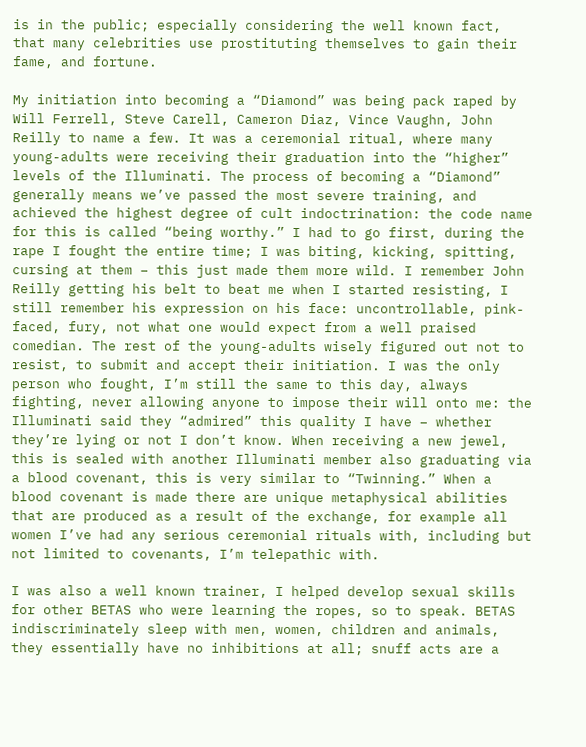is in the public; especially considering the well known fact, that many celebrities use prostituting themselves to gain their fame, and fortune.

My initiation into becoming a “Diamond” was being pack raped by Will Ferrell, Steve Carell, Cameron Diaz, Vince Vaughn, John Reilly to name a few. It was a ceremonial ritual, where many young-adults were receiving their graduation into the “higher” levels of the Illuminati. The process of becoming a “Diamond” generally means we’ve passed the most severe training, and achieved the highest degree of cult indoctrination: the code name for this is called “being worthy.” I had to go first, during the rape I fought the entire time; I was biting, kicking, spitting, cursing at them – this just made them more wild. I remember John Reilly getting his belt to beat me when I started resisting, I still remember his expression on his face: uncontrollable, pink-faced, fury, not what one would expect from a well praised comedian. The rest of the young-adults wisely figured out not to resist, to submit and accept their initiation. I was the only person who fought, I’m still the same to this day, always fighting, never allowing anyone to impose their will onto me: the Illuminati said they “admired” this quality I have – whether they’re lying or not I don’t know. When receiving a new jewel, this is sealed with another Illuminati member also graduating via a blood covenant, this is very similar to “Twinning.” When a blood covenant is made there are unique metaphysical abilities that are produced as a result of the exchange, for example all women I’ve had any serious ceremonial rituals with, including but not limited to covenants, I’m telepathic with.

I was also a well known trainer, I helped develop sexual skills for other BETAS who were learning the ropes, so to speak. BETAS indiscriminately sleep with men, women, children and animals, they essentially have no inhibitions at all; snuff acts are a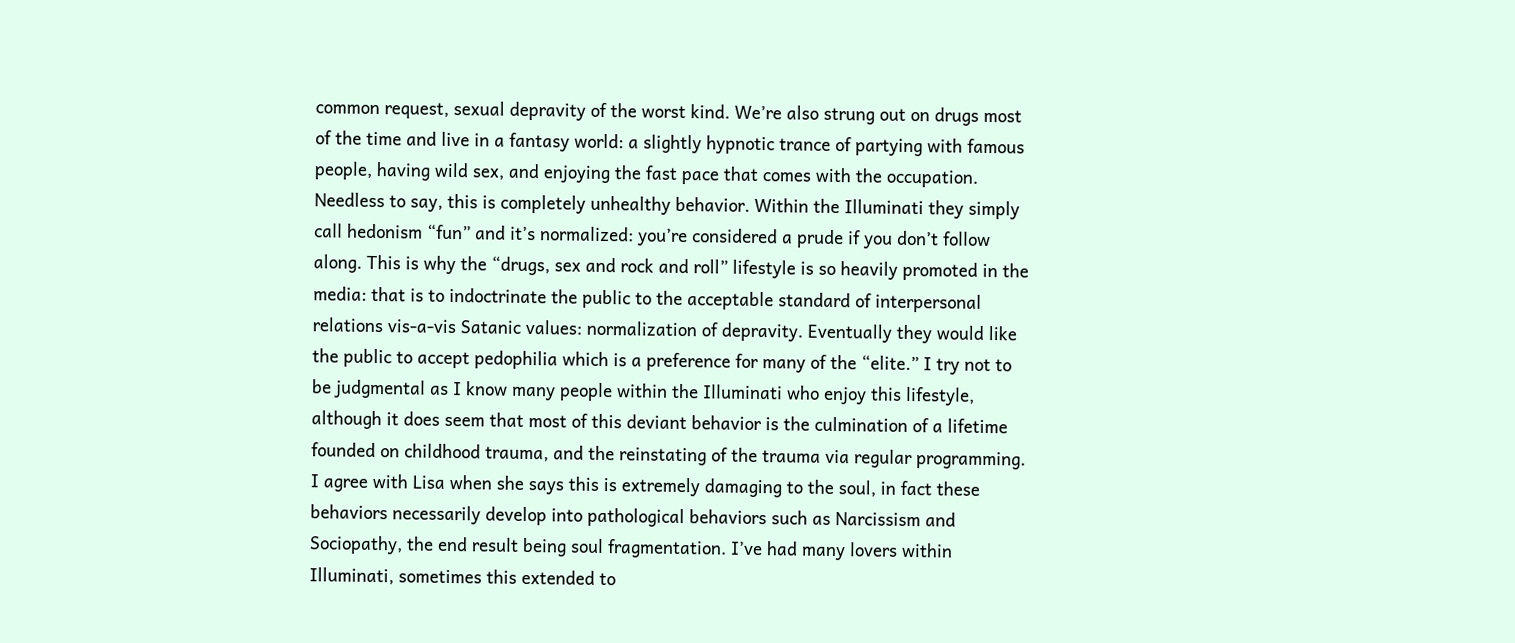common request, sexual depravity of the worst kind. We’re also strung out on drugs most of the time and live in a fantasy world: a slightly hypnotic trance of partying with famous people, having wild sex, and enjoying the fast pace that comes with the occupation. Needless to say, this is completely unhealthy behavior. Within the Illuminati they simply call hedonism “fun” and it’s normalized: you’re considered a prude if you don’t follow along. This is why the “drugs, sex and rock and roll” lifestyle is so heavily promoted in the media: that is to indoctrinate the public to the acceptable standard of interpersonal relations vis-a-vis Satanic values: normalization of depravity. Eventually they would like the public to accept pedophilia which is a preference for many of the “elite.” I try not to be judgmental as I know many people within the Illuminati who enjoy this lifestyle, although it does seem that most of this deviant behavior is the culmination of a lifetime founded on childhood trauma, and the reinstating of the trauma via regular programming. I agree with Lisa when she says this is extremely damaging to the soul, in fact these behaviors necessarily develop into pathological behaviors such as Narcissism and Sociopathy, the end result being soul fragmentation. I’ve had many lovers within Illuminati, sometimes this extended to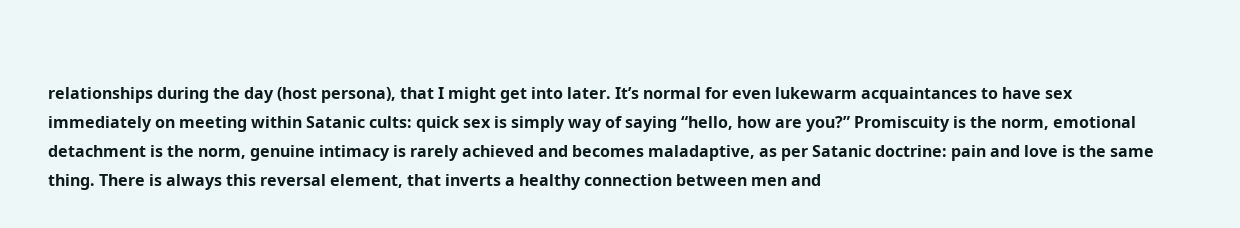relationships during the day (host persona), that I might get into later. It’s normal for even lukewarm acquaintances to have sex immediately on meeting within Satanic cults: quick sex is simply way of saying “hello, how are you?” Promiscuity is the norm, emotional detachment is the norm, genuine intimacy is rarely achieved and becomes maladaptive, as per Satanic doctrine: pain and love is the same thing. There is always this reversal element, that inverts a healthy connection between men and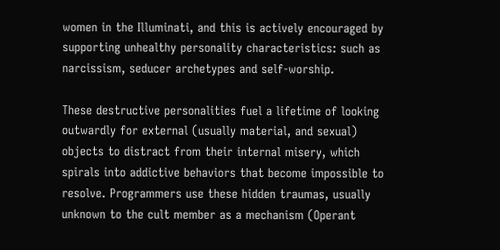women in the Illuminati, and this is actively encouraged by supporting unhealthy personality characteristics: such as narcissism, seducer archetypes and self-worship.

These destructive personalities fuel a lifetime of looking outwardly for external (usually material, and sexual) objects to distract from their internal misery, which spirals into addictive behaviors that become impossible to resolve. Programmers use these hidden traumas, usually unknown to the cult member as a mechanism (Operant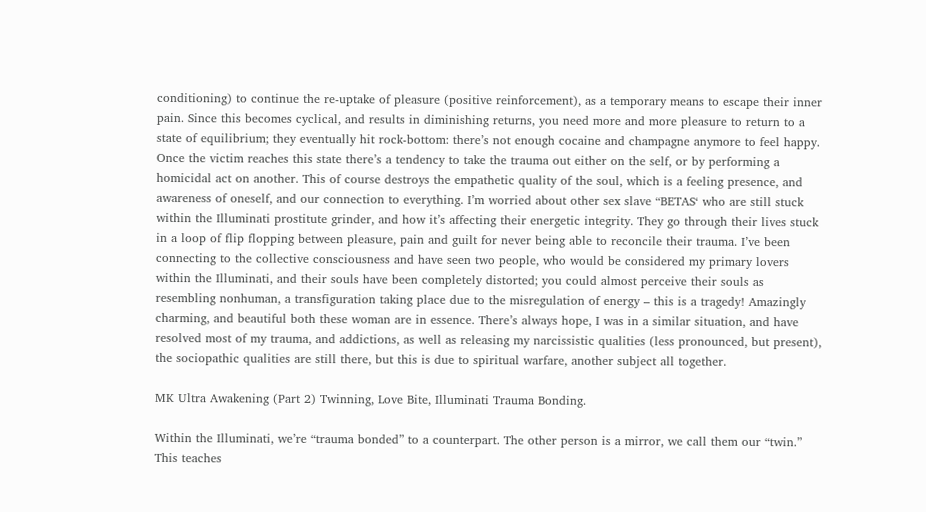conditioning) to continue the re-uptake of pleasure (positive reinforcement), as a temporary means to escape their inner pain. Since this becomes cyclical, and results in diminishing returns, you need more and more pleasure to return to a state of equilibrium; they eventually hit rock-bottom: there’s not enough cocaine and champagne anymore to feel happy. Once the victim reaches this state there’s a tendency to take the trauma out either on the self, or by performing a homicidal act on another. This of course destroys the empathetic quality of the soul, which is a feeling presence, and awareness of oneself, and our connection to everything. I’m worried about other sex slave “BETAS‘ who are still stuck within the Illuminati prostitute grinder, and how it’s affecting their energetic integrity. They go through their lives stuck in a loop of flip flopping between pleasure, pain and guilt for never being able to reconcile their trauma. I’ve been connecting to the collective consciousness and have seen two people, who would be considered my primary lovers within the Illuminati, and their souls have been completely distorted; you could almost perceive their souls as resembling nonhuman, a transfiguration taking place due to the misregulation of energy – this is a tragedy! Amazingly charming, and beautiful both these woman are in essence. There’s always hope, I was in a similar situation, and have resolved most of my trauma, and addictions, as well as releasing my narcissistic qualities (less pronounced, but present), the sociopathic qualities are still there, but this is due to spiritual warfare, another subject all together.

MK Ultra Awakening (Part 2) Twinning, Love Bite, Illuminati Trauma Bonding.

Within the Illuminati, we’re “trauma bonded” to a counterpart. The other person is a mirror, we call them our “twin.” This teaches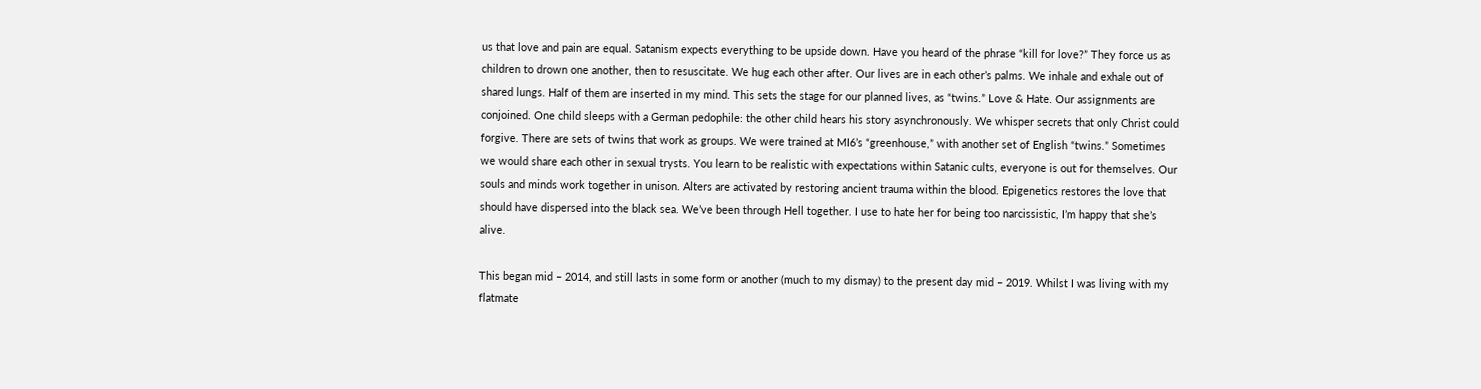us that love and pain are equal. Satanism expects everything to be upside down. Have you heard of the phrase “kill for love?” They force us as children to drown one another, then to resuscitate. We hug each other after. Our lives are in each other’s palms. We inhale and exhale out of shared lungs. Half of them are inserted in my mind. This sets the stage for our planned lives, as “twins.” Love & Hate. Our assignments are conjoined. One child sleeps with a German pedophile: the other child hears his story asynchronously. We whisper secrets that only Christ could forgive. There are sets of twins that work as groups. We were trained at MI6’s “greenhouse,” with another set of English “twins.” Sometimes we would share each other in sexual trysts. You learn to be realistic with expectations within Satanic cults, everyone is out for themselves. Our souls and minds work together in unison. Alters are activated by restoring ancient trauma within the blood. Epigenetics restores the love that should have dispersed into the black sea. We’ve been through Hell together. I use to hate her for being too narcissistic, I’m happy that she’s alive.

This began mid – 2014, and still lasts in some form or another (much to my dismay) to the present day mid – 2019. Whilst I was living with my flatmate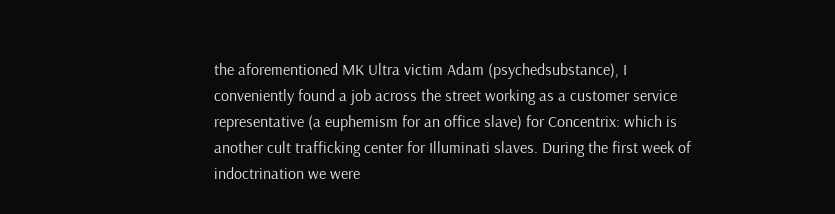the aforementioned MK Ultra victim Adam (psychedsubstance), I conveniently found a job across the street working as a customer service representative (a euphemism for an office slave) for Concentrix: which is another cult trafficking center for Illuminati slaves. During the first week of indoctrination we were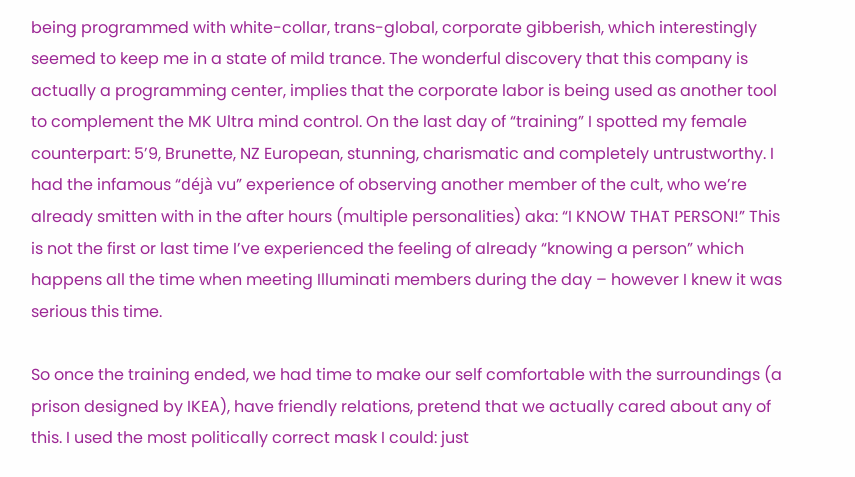being programmed with white-collar, trans-global, corporate gibberish, which interestingly seemed to keep me in a state of mild trance. The wonderful discovery that this company is actually a programming center, implies that the corporate labor is being used as another tool to complement the MK Ultra mind control. On the last day of “training” I spotted my female counterpart: 5’9, Brunette, NZ European, stunning, charismatic and completely untrustworthy. I had the infamous “déjà vu” experience of observing another member of the cult, who we’re already smitten with in the after hours (multiple personalities) aka: “I KNOW THAT PERSON!” This is not the first or last time I’ve experienced the feeling of already “knowing a person” which happens all the time when meeting Illuminati members during the day – however I knew it was serious this time.

So once the training ended, we had time to make our self comfortable with the surroundings (a prison designed by IKEA), have friendly relations, pretend that we actually cared about any of this. I used the most politically correct mask I could: just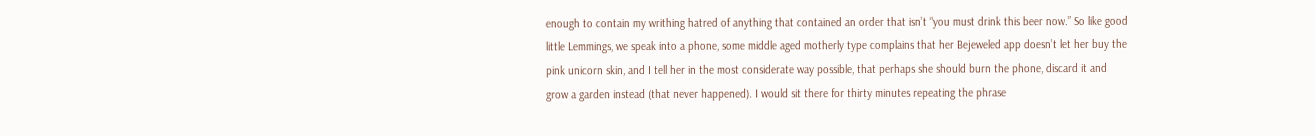enough to contain my writhing hatred of anything that contained an order that isn’t “you must drink this beer now.” So like good little Lemmings, we speak into a phone, some middle aged motherly type complains that her Bejeweled app doesn’t let her buy the pink unicorn skin, and I tell her in the most considerate way possible, that perhaps she should burn the phone, discard it and grow a garden instead (that never happened). I would sit there for thirty minutes repeating the phrase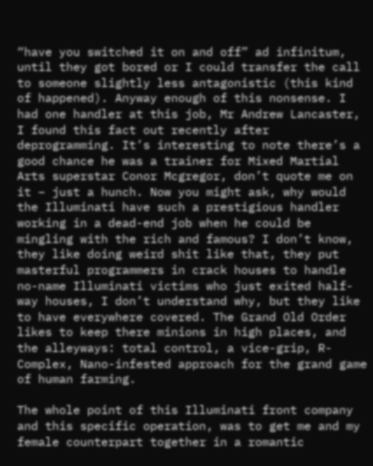“have you switched it on and off” ad infinitum, until they got bored or I could transfer the call to someone slightly less antagonistic (this kind of happened). Anyway enough of this nonsense. I had one handler at this job, Mr Andrew Lancaster, I found this fact out recently after deprogramming. It’s interesting to note there’s a good chance he was a trainer for Mixed Martial Arts superstar Conor Mcgregor, don’t quote me on it – just a hunch. Now you might ask, why would the Illuminati have such a prestigious handler working in a dead-end job when he could be mingling with the rich and famous? I don’t know, they like doing weird shit like that, they put masterful programmers in crack houses to handle no-name Illuminati victims who just exited half-way houses, I don’t understand why, but they like to have everywhere covered. The Grand Old Order likes to keep there minions in high places, and the alleyways: total control, a vice-grip, R-Complex, Nano-infested approach for the grand game of human farming.

The whole point of this Illuminati front company and this specific operation, was to get me and my female counterpart together in a romantic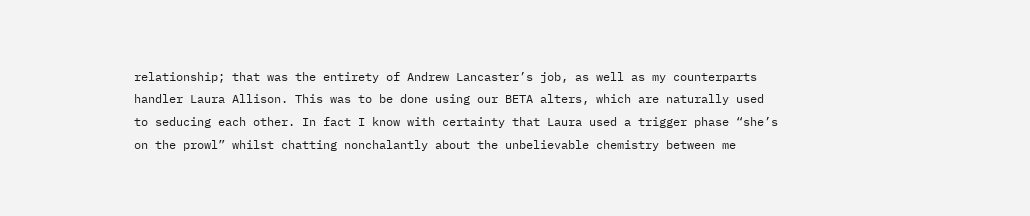relationship; that was the entirety of Andrew Lancaster’s job, as well as my counterparts handler Laura Allison. This was to be done using our BETA alters, which are naturally used to seducing each other. In fact I know with certainty that Laura used a trigger phase “she’s on the prowl” whilst chatting nonchalantly about the unbelievable chemistry between me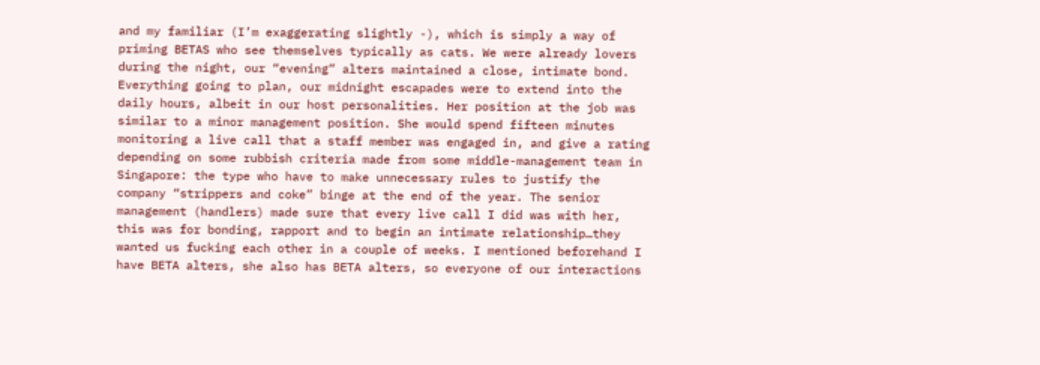and my familiar (I’m exaggerating slightly -), which is simply a way of priming BETAS who see themselves typically as cats. We were already lovers during the night, our “evening” alters maintained a close, intimate bond. Everything going to plan, our midnight escapades were to extend into the daily hours, albeit in our host personalities. Her position at the job was similar to a minor management position. She would spend fifteen minutes monitoring a live call that a staff member was engaged in, and give a rating depending on some rubbish criteria made from some middle-management team in Singapore: the type who have to make unnecessary rules to justify the company “strippers and coke” binge at the end of the year. The senior management (handlers) made sure that every live call I did was with her, this was for bonding, rapport and to begin an intimate relationship…they wanted us fucking each other in a couple of weeks. I mentioned beforehand I have BETA alters, she also has BETA alters, so everyone of our interactions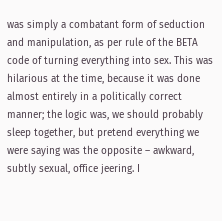was simply a combatant form of seduction and manipulation, as per rule of the BETA code of turning everything into sex. This was hilarious at the time, because it was done almost entirely in a politically correct manner; the logic was, we should probably sleep together, but pretend everything we were saying was the opposite – awkward, subtly sexual, office jeering. I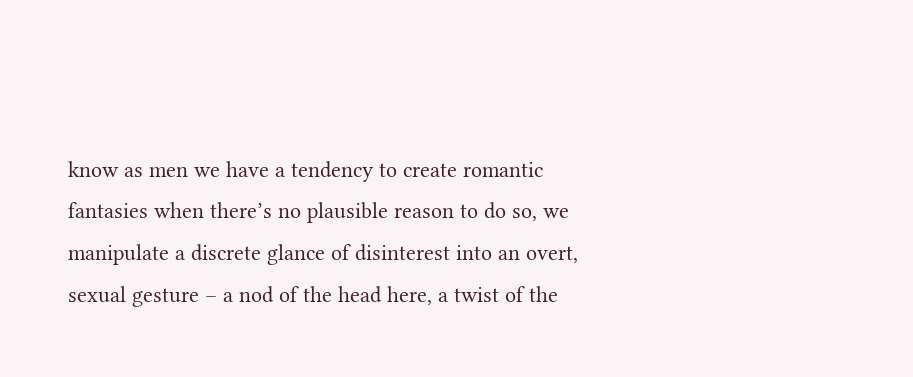know as men we have a tendency to create romantic fantasies when there’s no plausible reason to do so, we manipulate a discrete glance of disinterest into an overt, sexual gesture – a nod of the head here, a twist of the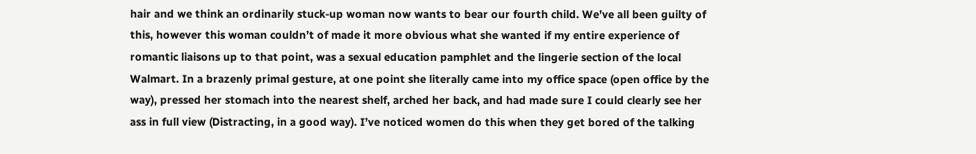hair and we think an ordinarily stuck-up woman now wants to bear our fourth child. We’ve all been guilty of this, however this woman couldn’t of made it more obvious what she wanted if my entire experience of romantic liaisons up to that point, was a sexual education pamphlet and the lingerie section of the local Walmart. In a brazenly primal gesture, at one point she literally came into my office space (open office by the way), pressed her stomach into the nearest shelf, arched her back, and had made sure I could clearly see her ass in full view (Distracting, in a good way). I’ve noticed women do this when they get bored of the talking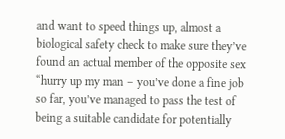and want to speed things up, almost a biological safety check to make sure they’ve found an actual member of the opposite sex “hurry up my man – you’ve done a fine job so far, you’ve managed to pass the test of being a suitable candidate for potentially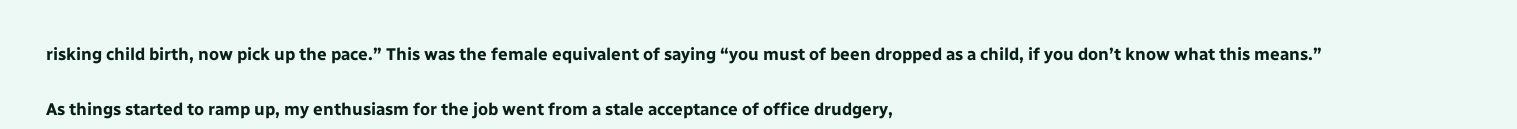risking child birth, now pick up the pace.” This was the female equivalent of saying “you must of been dropped as a child, if you don’t know what this means.”

As things started to ramp up, my enthusiasm for the job went from a stale acceptance of office drudgery,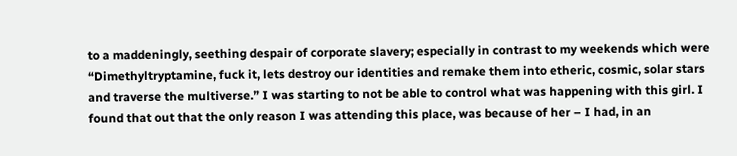to a maddeningly, seething despair of corporate slavery; especially in contrast to my weekends which were “Dimethyltryptamine, fuck it, lets destroy our identities and remake them into etheric, cosmic, solar stars and traverse the multiverse.” I was starting to not be able to control what was happening with this girl. I found that out that the only reason I was attending this place, was because of her – I had, in an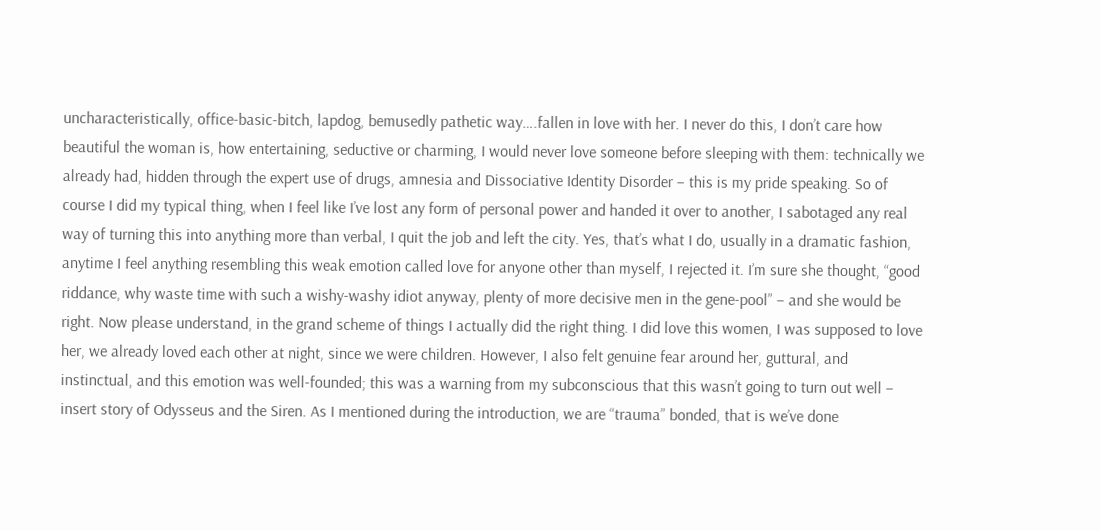uncharacteristically, office-basic-bitch, lapdog, bemusedly pathetic way….fallen in love with her. I never do this, I don’t care how beautiful the woman is, how entertaining, seductive or charming, I would never love someone before sleeping with them: technically we already had, hidden through the expert use of drugs, amnesia and Dissociative Identity Disorder – this is my pride speaking. So of course I did my typical thing, when I feel like I’ve lost any form of personal power and handed it over to another, I sabotaged any real way of turning this into anything more than verbal, I quit the job and left the city. Yes, that’s what I do, usually in a dramatic fashion, anytime I feel anything resembling this weak emotion called love for anyone other than myself, I rejected it. I’m sure she thought, “good riddance, why waste time with such a wishy-washy idiot anyway, plenty of more decisive men in the gene-pool” – and she would be right. Now please understand, in the grand scheme of things I actually did the right thing. I did love this women, I was supposed to love her, we already loved each other at night, since we were children. However, I also felt genuine fear around her, guttural, and instinctual, and this emotion was well-founded; this was a warning from my subconscious that this wasn’t going to turn out well – insert story of Odysseus and the Siren. As I mentioned during the introduction, we are “trauma” bonded, that is we’ve done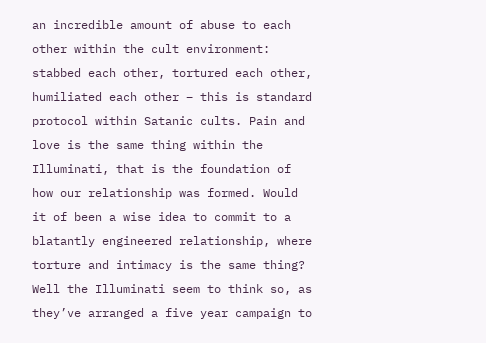an incredible amount of abuse to each other within the cult environment: stabbed each other, tortured each other, humiliated each other – this is standard protocol within Satanic cults. Pain and love is the same thing within the Illuminati, that is the foundation of how our relationship was formed. Would it of been a wise idea to commit to a blatantly engineered relationship, where torture and intimacy is the same thing? Well the Illuminati seem to think so, as they’ve arranged a five year campaign to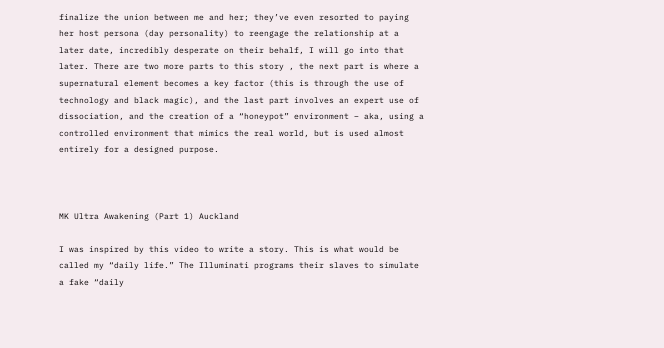finalize the union between me and her; they’ve even resorted to paying her host persona (day personality) to reengage the relationship at a later date, incredibly desperate on their behalf, I will go into that later. There are two more parts to this story , the next part is where a supernatural element becomes a key factor (this is through the use of technology and black magic), and the last part involves an expert use of dissociation, and the creation of a “honeypot” environment – aka, using a controlled environment that mimics the real world, but is used almost entirely for a designed purpose.



MK Ultra Awakening (Part 1) Auckland

I was inspired by this video to write a story. This is what would be called my “daily life.” The Illuminati programs their slaves to simulate a fake “daily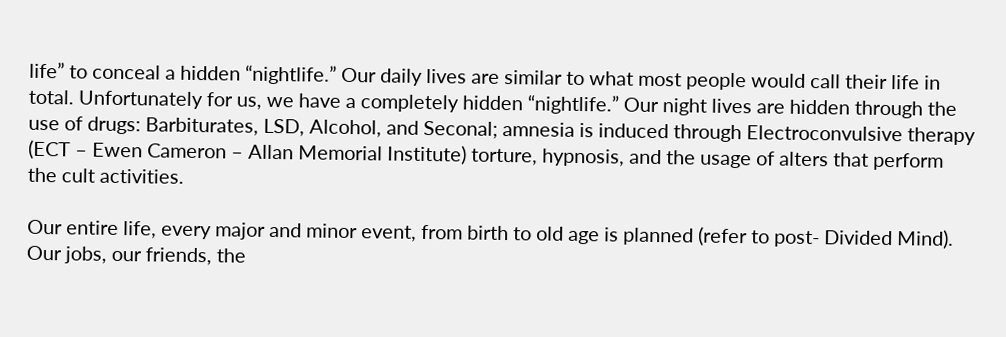life” to conceal a hidden “nightlife.” Our daily lives are similar to what most people would call their life in total. Unfortunately for us, we have a completely hidden “nightlife.” Our night lives are hidden through the use of drugs: Barbiturates, LSD, Alcohol, and Seconal; amnesia is induced through Electroconvulsive therapy (ECT – Ewen Cameron – Allan Memorial Institute) torture, hypnosis, and the usage of alters that perform the cult activities.

Our entire life, every major and minor event, from birth to old age is planned (refer to post- Divided Mind). Our jobs, our friends, the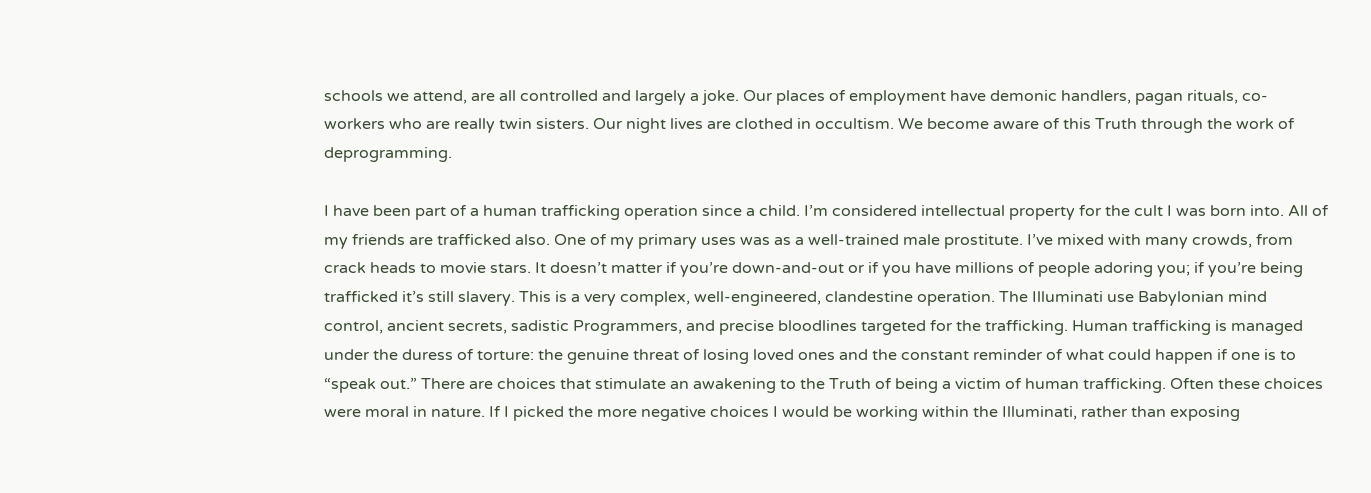schools we attend, are all controlled and largely a joke. Our places of employment have demonic handlers, pagan rituals, co-workers who are really twin sisters. Our night lives are clothed in occultism. We become aware of this Truth through the work of deprogramming.

I have been part of a human trafficking operation since a child. I’m considered intellectual property for the cult I was born into. All of my friends are trafficked also. One of my primary uses was as a well-trained male prostitute. I’ve mixed with many crowds, from crack heads to movie stars. It doesn’t matter if you’re down-and-out or if you have millions of people adoring you; if you’re being trafficked it’s still slavery. This is a very complex, well-engineered, clandestine operation. The Illuminati use Babylonian mind control, ancient secrets, sadistic Programmers, and precise bloodlines targeted for the trafficking. Human trafficking is managed under the duress of torture: the genuine threat of losing loved ones and the constant reminder of what could happen if one is to “speak out.” There are choices that stimulate an awakening to the Truth of being a victim of human trafficking. Often these choices were moral in nature. If I picked the more negative choices I would be working within the Illuminati, rather than exposing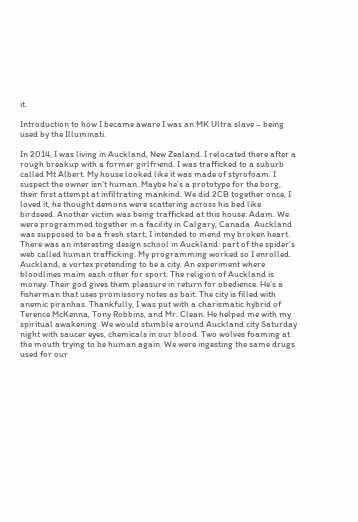it.

Introduction to how I became aware I was an MK Ultra slave – being used by the Illuminati.

In 2014, I was living in Auckland, New Zealand. I relocated there after a rough breakup with a former girlfriend. I was trafficked to a suburb called Mt Albert. My house looked like it was made of styrofoam. I suspect the owner isn’t human. Maybe he’s a prototype for the borg, their first attempt at infiltrating mankind. We did 2CB together once, I loved it, he thought demons were scattering across his bed like birdseed. Another victim was being trafficked at this house: Adam. We were programmed together in a facility in Calgary, Canada. Auckland was supposed to be a fresh start; I intended to mend my broken heart. There was an interesting design school in Auckland: part of the spider’s web called human trafficking. My programming worked so I enrolled. Auckland, a vortex pretending to be a city. An experiment where bloodlines maim each other for sport. The religion of Auckland is money. Their god gives them pleasure in return for obedience. He’s a fisherman that uses promissory notes as bait. The city is filled with anemic piranhas. Thankfully, I was put with a charismatic hybrid of Terence McKenna, Tony Robbins, and Mr. Clean. He helped me with my spiritual awakening. We would stumble around Auckland city Saturday night with saucer eyes, chemicals in our blood. Two wolves foaming at the mouth trying to be human again. We were ingesting the same drugs used for our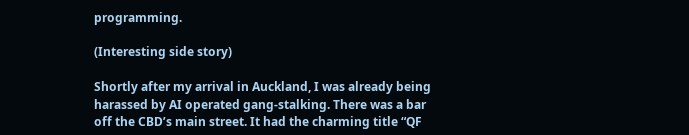programming.

(Interesting side story)

Shortly after my arrival in Auckland, I was already being harassed by AI operated gang-stalking. There was a bar off the CBD’s main street. It had the charming title “QF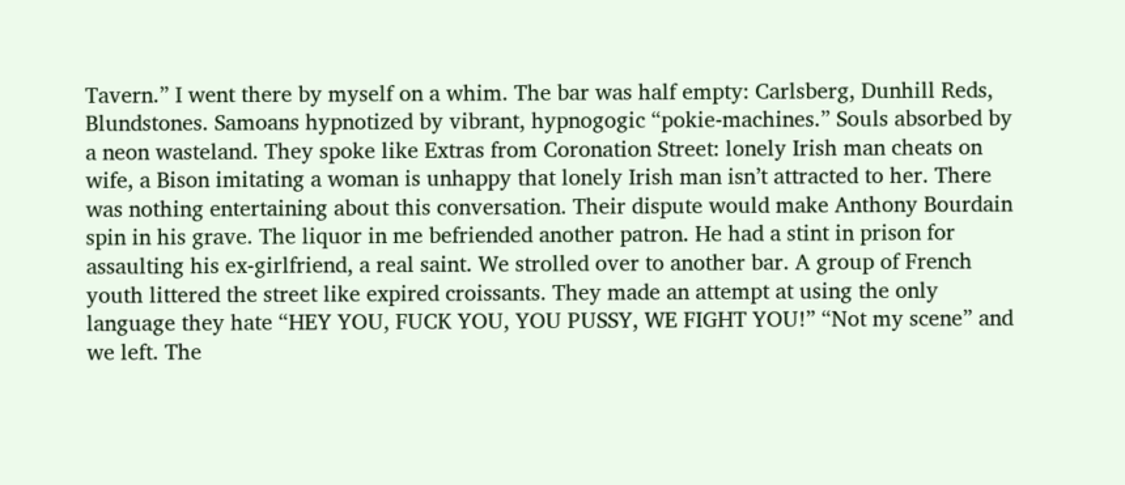Tavern.” I went there by myself on a whim. The bar was half empty: Carlsberg, Dunhill Reds, Blundstones. Samoans hypnotized by vibrant, hypnogogic “pokie-machines.” Souls absorbed by a neon wasteland. They spoke like Extras from Coronation Street: lonely Irish man cheats on wife, a Bison imitating a woman is unhappy that lonely Irish man isn’t attracted to her. There was nothing entertaining about this conversation. Their dispute would make Anthony Bourdain spin in his grave. The liquor in me befriended another patron. He had a stint in prison for assaulting his ex-girlfriend, a real saint. We strolled over to another bar. A group of French youth littered the street like expired croissants. They made an attempt at using the only language they hate “HEY YOU, FUCK YOU, YOU PUSSY, WE FIGHT YOU!” “Not my scene” and we left. The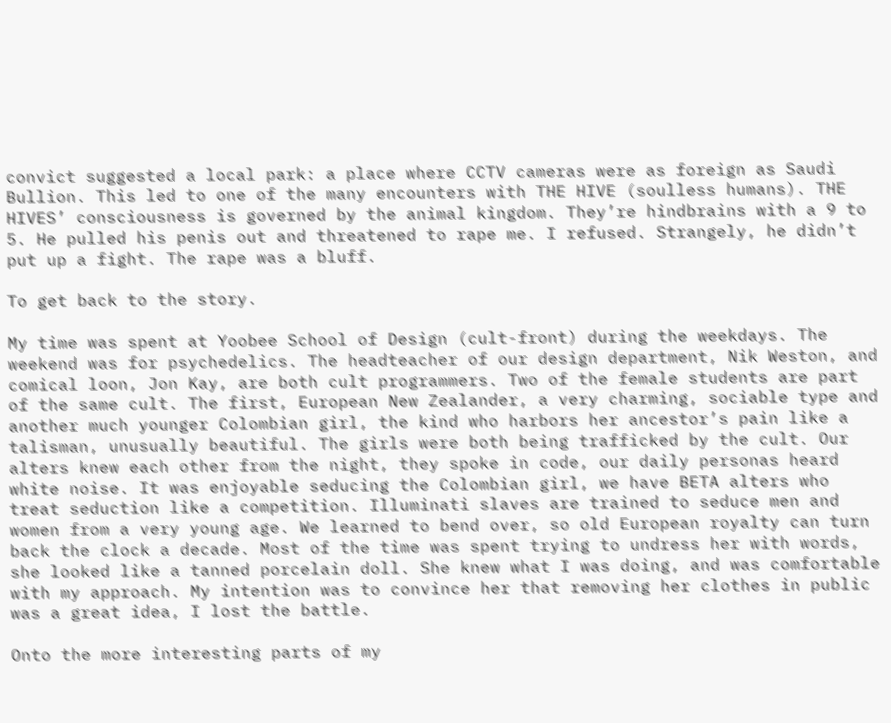convict suggested a local park: a place where CCTV cameras were as foreign as Saudi Bullion. This led to one of the many encounters with THE HIVE (soulless humans). THE HIVES’ consciousness is governed by the animal kingdom. They’re hindbrains with a 9 to 5. He pulled his penis out and threatened to rape me. I refused. Strangely, he didn’t put up a fight. The rape was a bluff.

To get back to the story.

My time was spent at Yoobee School of Design (cult-front) during the weekdays. The weekend was for psychedelics. The headteacher of our design department, Nik Weston, and comical loon, Jon Kay, are both cult programmers. Two of the female students are part of the same cult. The first, European New Zealander, a very charming, sociable type and another much younger Colombian girl, the kind who harbors her ancestor’s pain like a talisman, unusually beautiful. The girls were both being trafficked by the cult. Our alters knew each other from the night, they spoke in code, our daily personas heard white noise. It was enjoyable seducing the Colombian girl, we have BETA alters who treat seduction like a competition. Illuminati slaves are trained to seduce men and women from a very young age. We learned to bend over, so old European royalty can turn back the clock a decade. Most of the time was spent trying to undress her with words, she looked like a tanned porcelain doll. She knew what I was doing, and was comfortable with my approach. My intention was to convince her that removing her clothes in public was a great idea, I lost the battle.

Onto the more interesting parts of my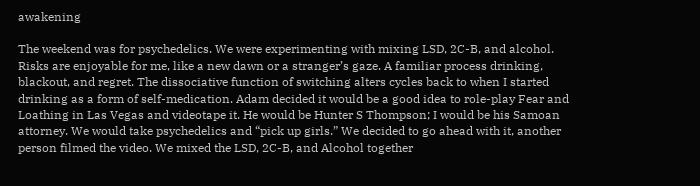awakening

The weekend was for psychedelics. We were experimenting with mixing LSD, 2C-B, and alcohol. Risks are enjoyable for me, like a new dawn or a stranger’s gaze. A familiar process drinking, blackout, and regret. The dissociative function of switching alters cycles back to when I started drinking as a form of self-medication. Adam decided it would be a good idea to role-play Fear and Loathing in Las Vegas and videotape it. He would be Hunter S Thompson; I would be his Samoan attorney. We would take psychedelics and “pick up girls.” We decided to go ahead with it, another person filmed the video. We mixed the LSD, 2C-B, and Alcohol together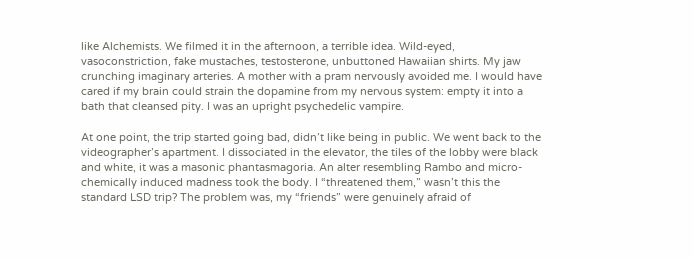like Alchemists. We filmed it in the afternoon, a terrible idea. Wild-eyed, vasoconstriction, fake mustaches, testosterone, unbuttoned Hawaiian shirts. My jaw crunching imaginary arteries. A mother with a pram nervously avoided me. I would have cared if my brain could strain the dopamine from my nervous system: empty it into a bath that cleansed pity. I was an upright psychedelic vampire.

At one point, the trip started going bad, didn’t like being in public. We went back to the videographer’s apartment. I dissociated in the elevator, the tiles of the lobby were black and white, it was a masonic phantasmagoria. An alter resembling Rambo and micro-chemically induced madness took the body. I “threatened them,” wasn’t this the standard LSD trip? The problem was, my “friends” were genuinely afraid of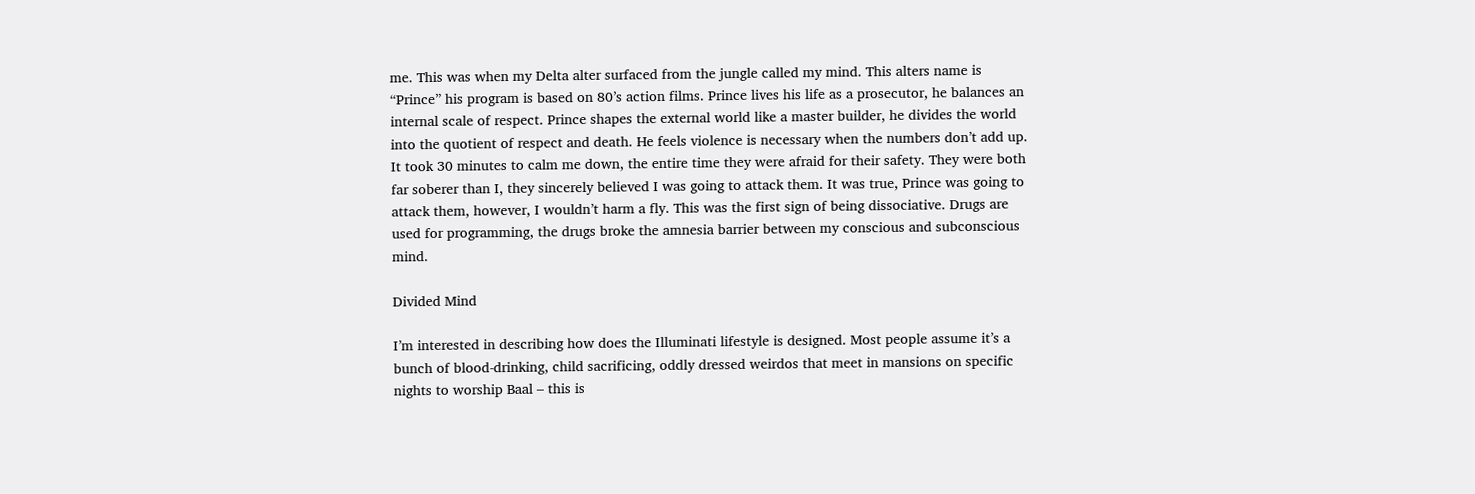me. This was when my Delta alter surfaced from the jungle called my mind. This alters name is “Prince” his program is based on 80’s action films. Prince lives his life as a prosecutor, he balances an internal scale of respect. Prince shapes the external world like a master builder, he divides the world into the quotient of respect and death. He feels violence is necessary when the numbers don’t add up. It took 30 minutes to calm me down, the entire time they were afraid for their safety. They were both far soberer than I, they sincerely believed I was going to attack them. It was true, Prince was going to attack them, however, I wouldn’t harm a fly. This was the first sign of being dissociative. Drugs are used for programming, the drugs broke the amnesia barrier between my conscious and subconscious mind.

Divided Mind

I’m interested in describing how does the Illuminati lifestyle is designed. Most people assume it’s a bunch of blood-drinking, child sacrificing, oddly dressed weirdos that meet in mansions on specific nights to worship Baal – this is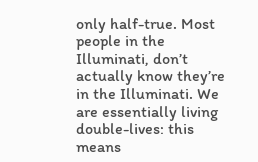only half-true. Most people in the Illuminati, don’t actually know they’re in the Illuminati. We are essentially living double-lives: this means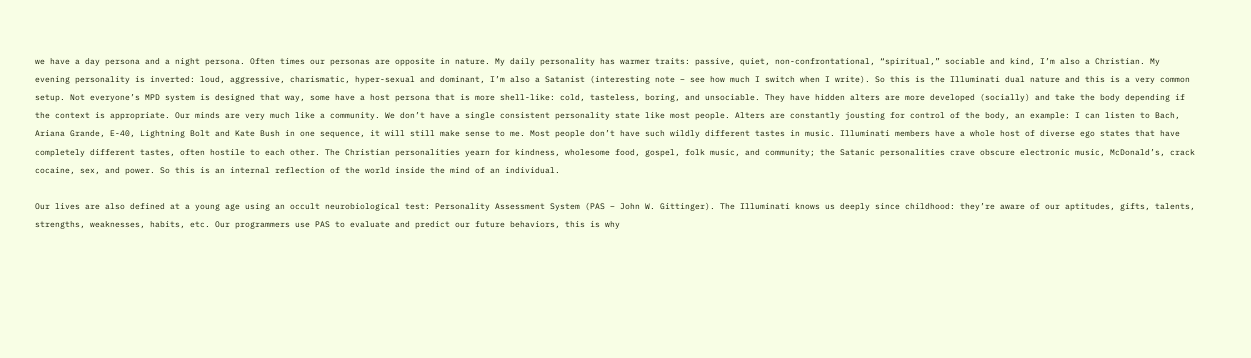we have a day persona and a night persona. Often times our personas are opposite in nature. My daily personality has warmer traits: passive, quiet, non-confrontational, “spiritual,” sociable and kind, I’m also a Christian. My evening personality is inverted: loud, aggressive, charismatic, hyper-sexual and dominant, I’m also a Satanist (interesting note – see how much I switch when I write). So this is the Illuminati dual nature and this is a very common setup. Not everyone’s MPD system is designed that way, some have a host persona that is more shell-like: cold, tasteless, boring, and unsociable. They have hidden alters are more developed (socially) and take the body depending if the context is appropriate. Our minds are very much like a community. We don’t have a single consistent personality state like most people. Alters are constantly jousting for control of the body, an example: I can listen to Bach, Ariana Grande, E-40, Lightning Bolt and Kate Bush in one sequence, it will still make sense to me. Most people don’t have such wildly different tastes in music. Illuminati members have a whole host of diverse ego states that have completely different tastes, often hostile to each other. The Christian personalities yearn for kindness, wholesome food, gospel, folk music, and community; the Satanic personalities crave obscure electronic music, McDonald’s, crack cocaine, sex, and power. So this is an internal reflection of the world inside the mind of an individual.

Our lives are also defined at a young age using an occult neurobiological test: Personality Assessment System (PAS – John W. Gittinger). The Illuminati knows us deeply since childhood: they’re aware of our aptitudes, gifts, talents, strengths, weaknesses, habits, etc. Our programmers use PAS to evaluate and predict our future behaviors, this is why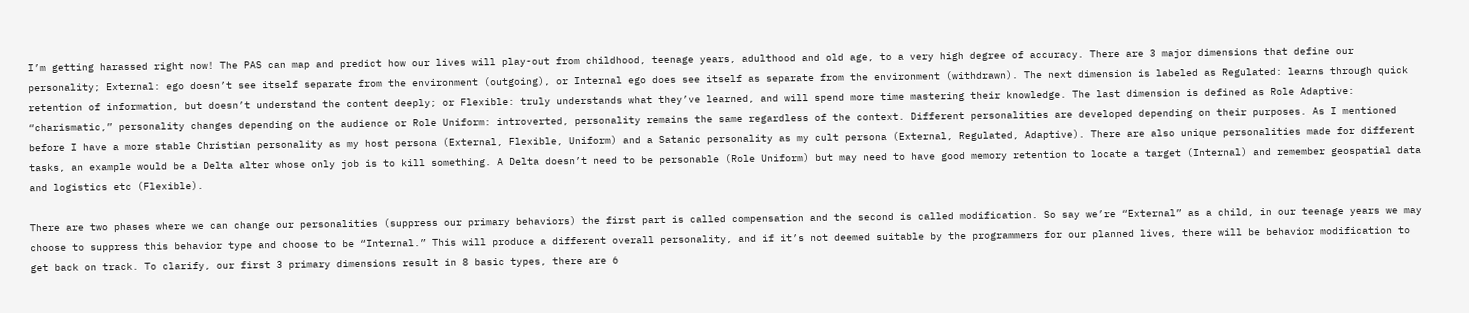I’m getting harassed right now! The PAS can map and predict how our lives will play-out from childhood, teenage years, adulthood and old age, to a very high degree of accuracy. There are 3 major dimensions that define our personality; External: ego doesn’t see itself separate from the environment (outgoing), or Internal ego does see itself as separate from the environment (withdrawn). The next dimension is labeled as Regulated: learns through quick retention of information, but doesn’t understand the content deeply; or Flexible: truly understands what they’ve learned, and will spend more time mastering their knowledge. The last dimension is defined as Role Adaptive: “charismatic,” personality changes depending on the audience or Role Uniform: introverted, personality remains the same regardless of the context. Different personalities are developed depending on their purposes. As I mentioned before I have a more stable Christian personality as my host persona (External, Flexible, Uniform) and a Satanic personality as my cult persona (External, Regulated, Adaptive). There are also unique personalities made for different tasks, an example would be a Delta alter whose only job is to kill something. A Delta doesn’t need to be personable (Role Uniform) but may need to have good memory retention to locate a target (Internal) and remember geospatial data and logistics etc (Flexible).

There are two phases where we can change our personalities (suppress our primary behaviors) the first part is called compensation and the second is called modification. So say we’re “External” as a child, in our teenage years we may choose to suppress this behavior type and choose to be “Internal.” This will produce a different overall personality, and if it’s not deemed suitable by the programmers for our planned lives, there will be behavior modification to get back on track. To clarify, our first 3 primary dimensions result in 8 basic types, there are 6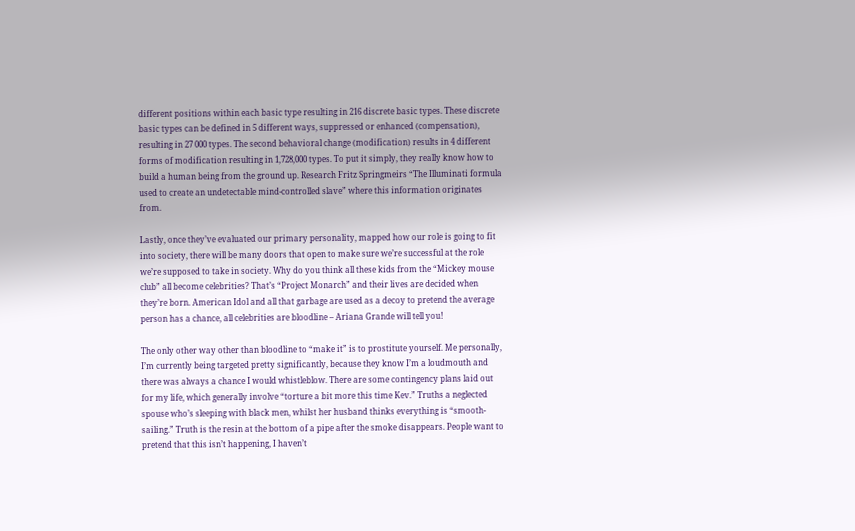different positions within each basic type resulting in 216 discrete basic types. These discrete basic types can be defined in 5 different ways, suppressed or enhanced (compensation), resulting in 27 000 types. The second behavioral change (modification) results in 4 different forms of modification resulting in 1,728,000 types. To put it simply, they really know how to build a human being from the ground up. Research Fritz Springmeirs “The Illuminati formula used to create an undetectable mind-controlled slave” where this information originates from.

Lastly, once they’ve evaluated our primary personality, mapped how our role is going to fit into society, there will be many doors that open to make sure we’re successful at the role we’re supposed to take in society. Why do you think all these kids from the “Mickey mouse club” all become celebrities? That’s “Project Monarch” and their lives are decided when they’re born. American Idol and all that garbage are used as a decoy to pretend the average person has a chance, all celebrities are bloodline – Ariana Grande will tell you!

The only other way other than bloodline to “make it” is to prostitute yourself. Me personally, I’m currently being targeted pretty significantly, because they know I’m a loudmouth and there was always a chance I would whistleblow. There are some contingency plans laid out for my life, which generally involve “torture a bit more this time Kev.” Truths a neglected spouse who’s sleeping with black men, whilst her husband thinks everything is “smooth-sailing.” Truth is the resin at the bottom of a pipe after the smoke disappears. People want to pretend that this isn’t happening, I haven’t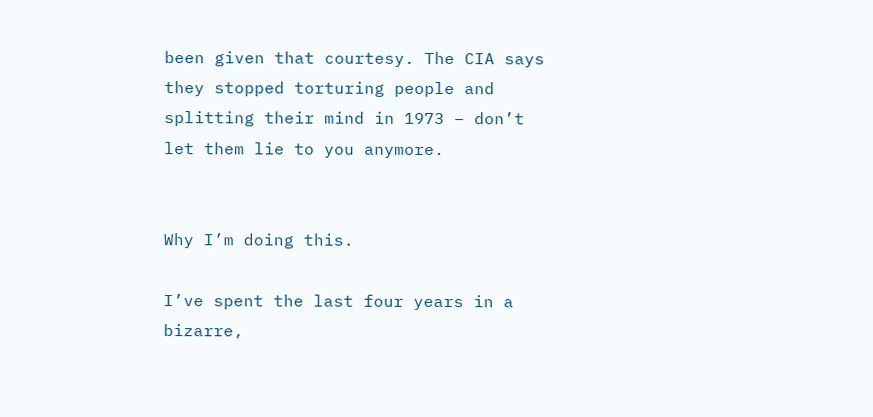been given that courtesy. The CIA says they stopped torturing people and splitting their mind in 1973 – don’t let them lie to you anymore.


Why I’m doing this.

I’ve spent the last four years in a bizarre,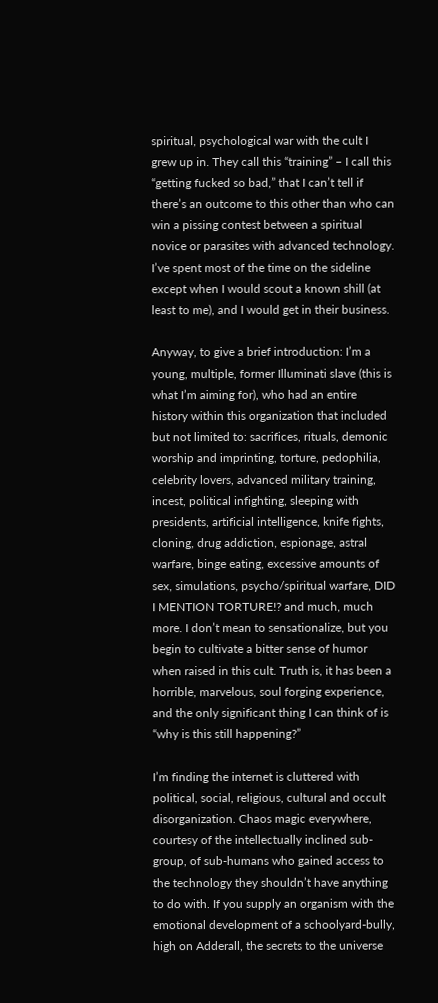spiritual, psychological war with the cult I grew up in. They call this “training” – I call this “getting fucked so bad,” that I can’t tell if there’s an outcome to this other than who can win a pissing contest between a spiritual novice or parasites with advanced technology. I’ve spent most of the time on the sideline except when I would scout a known shill (at least to me), and I would get in their business.

Anyway, to give a brief introduction: I’m a young, multiple, former Illuminati slave (this is what I’m aiming for), who had an entire history within this organization that included but not limited to: sacrifices, rituals, demonic worship and imprinting, torture, pedophilia, celebrity lovers, advanced military training, incest, political infighting, sleeping with presidents, artificial intelligence, knife fights, cloning, drug addiction, espionage, astral warfare, binge eating, excessive amounts of sex, simulations, psycho/spiritual warfare, DID I MENTION TORTURE!? and much, much more. I don’t mean to sensationalize, but you begin to cultivate a bitter sense of humor when raised in this cult. Truth is, it has been a horrible, marvelous, soul forging experience, and the only significant thing I can think of is “why is this still happening?”

I’m finding the internet is cluttered with political, social, religious, cultural and occult disorganization. Chaos magic everywhere, courtesy of the intellectually inclined sub-group, of sub-humans who gained access to the technology they shouldn’t have anything to do with. If you supply an organism with the emotional development of a schoolyard-bully, high on Adderall, the secrets to the universe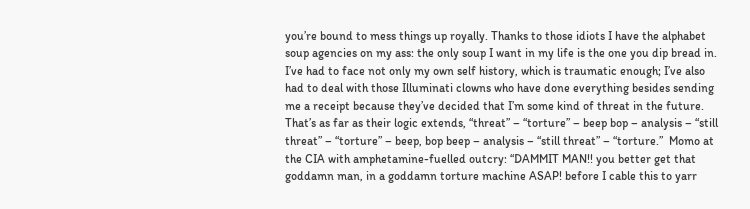you’re bound to mess things up royally. Thanks to those idiots I have the alphabet soup agencies on my ass: the only soup I want in my life is the one you dip bread in. I’ve had to face not only my own self history, which is traumatic enough; I’ve also had to deal with those Illuminati clowns who have done everything besides sending me a receipt because they’ve decided that I’m some kind of threat in the future. That’s as far as their logic extends, “threat” – “torture” – beep bop – analysis – “still threat” – “torture” – beep, bop beep – analysis – “still threat” – “torture.”  Momo at the CIA with amphetamine-fuelled outcry: “DAMMIT MAN!! you better get that goddamn man, in a goddamn torture machine ASAP! before I cable this to yarr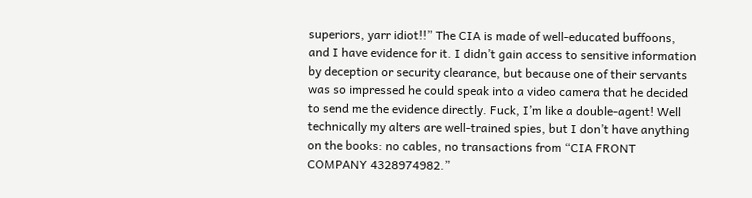superiors, yarr idiot!!” The CIA is made of well-educated buffoons, and I have evidence for it. I didn’t gain access to sensitive information by deception or security clearance, but because one of their servants was so impressed he could speak into a video camera that he decided to send me the evidence directly. Fuck, I’m like a double-agent! Well technically my alters are well-trained spies, but I don’t have anything on the books: no cables, no transactions from “CIA FRONT COMPANY 4328974982.”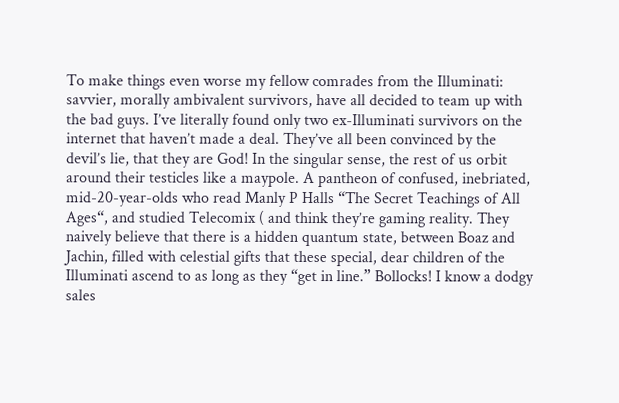To make things even worse my fellow comrades from the Illuminati: savvier, morally ambivalent survivors, have all decided to team up with the bad guys. I’ve literally found only two ex-Illuminati survivors on the internet that haven’t made a deal. They’ve all been convinced by the devil’s lie, that they are God! In the singular sense, the rest of us orbit around their testicles like a maypole. A pantheon of confused, inebriated, mid-20-year-olds who read Manly P Halls “The Secret Teachings of All Ages“, and studied Telecomix ( and think they’re gaming reality. They naively believe that there is a hidden quantum state, between Boaz and Jachin, filled with celestial gifts that these special, dear children of the Illuminati ascend to as long as they “get in line.” Bollocks! I know a dodgy sales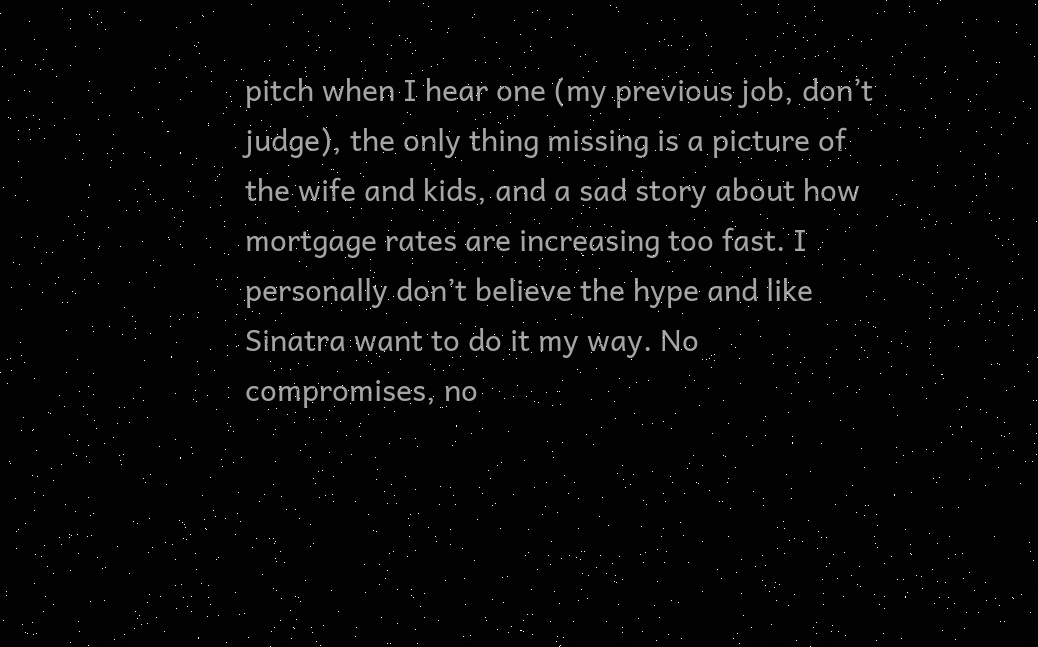pitch when I hear one (my previous job, don’t judge), the only thing missing is a picture of the wife and kids, and a sad story about how mortgage rates are increasing too fast. I personally don’t believe the hype and like Sinatra want to do it my way. No compromises, no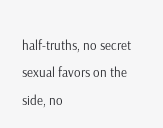half-truths, no secret sexual favors on the side, no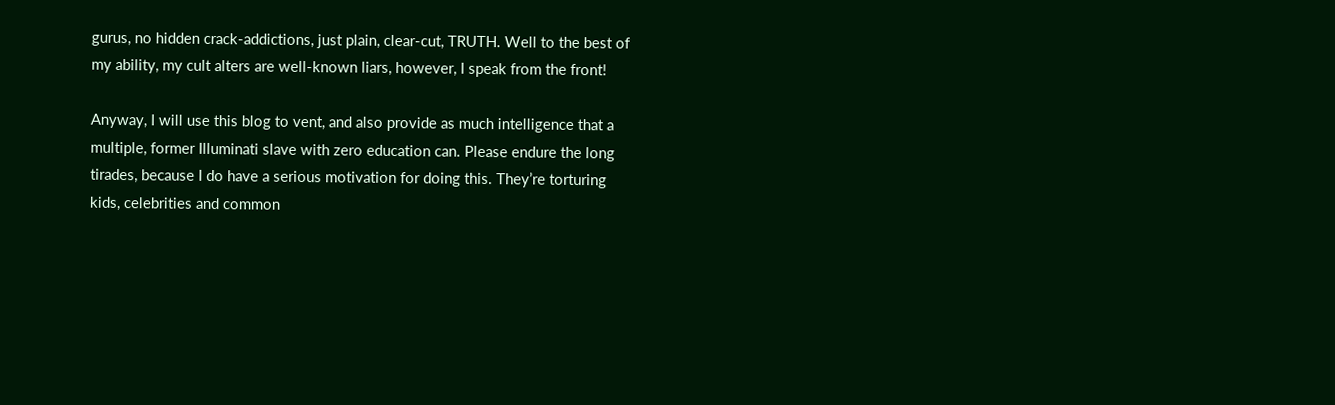gurus, no hidden crack-addictions, just plain, clear-cut, TRUTH. Well to the best of my ability, my cult alters are well-known liars, however, I speak from the front!

Anyway, I will use this blog to vent, and also provide as much intelligence that a multiple, former Illuminati slave with zero education can. Please endure the long tirades, because I do have a serious motivation for doing this. They’re torturing kids, celebrities and common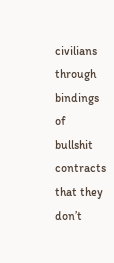civilians through bindings of bullshit contracts that they don’t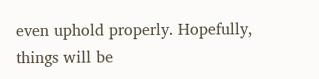even uphold properly. Hopefully, things will be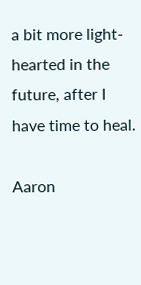a bit more light-hearted in the future, after I have time to heal.

Aaron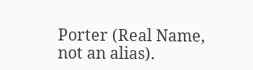Porter (Real Name, not an alias).